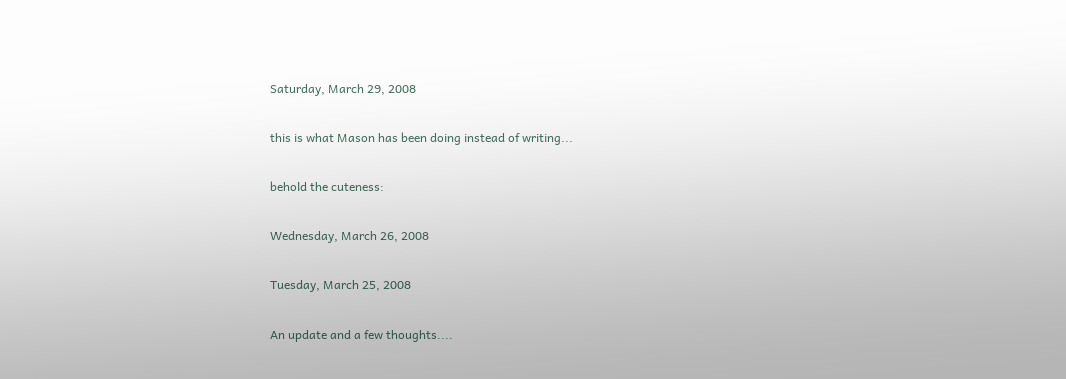Saturday, March 29, 2008

this is what Mason has been doing instead of writing...

behold the cuteness:

Wednesday, March 26, 2008

Tuesday, March 25, 2008

An update and a few thoughts....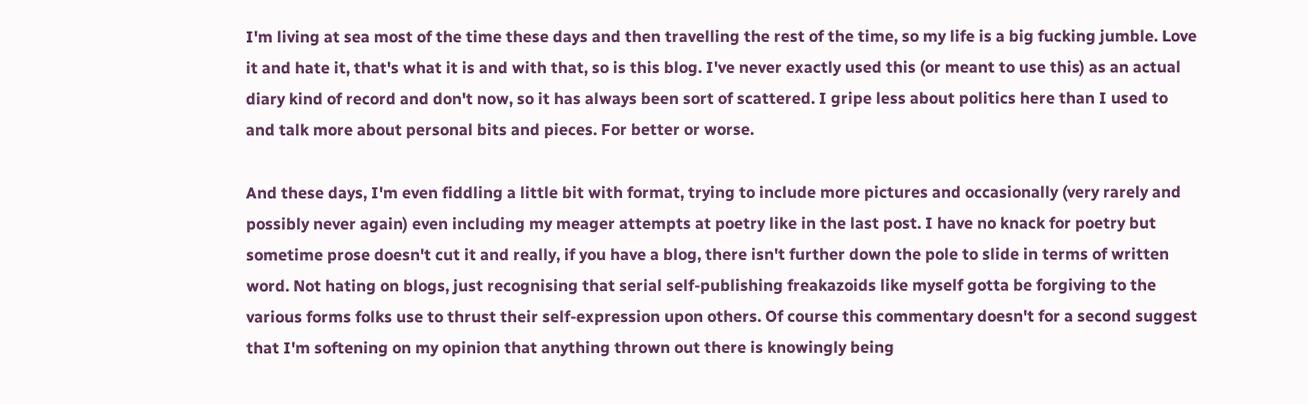I'm living at sea most of the time these days and then travelling the rest of the time, so my life is a big fucking jumble. Love it and hate it, that's what it is and with that, so is this blog. I've never exactly used this (or meant to use this) as an actual diary kind of record and don't now, so it has always been sort of scattered. I gripe less about politics here than I used to and talk more about personal bits and pieces. For better or worse.

And these days, I'm even fiddling a little bit with format, trying to include more pictures and occasionally (very rarely and possibly never again) even including my meager attempts at poetry like in the last post. I have no knack for poetry but sometime prose doesn't cut it and really, if you have a blog, there isn't further down the pole to slide in terms of written word. Not hating on blogs, just recognising that serial self-publishing freakazoids like myself gotta be forgiving to the various forms folks use to thrust their self-expression upon others. Of course this commentary doesn't for a second suggest that I'm softening on my opinion that anything thrown out there is knowingly being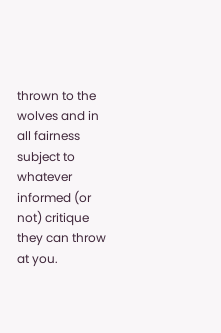thrown to the wolves and in all fairness subject to whatever informed (or not) critique they can throw at you.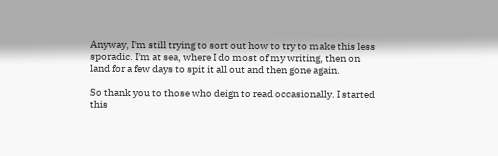Anyway, I'm still trying to sort out how to try to make this less sporadic. I'm at sea, where I do most of my writing, then on land for a few days to spit it all out and then gone again.

So thank you to those who deign to read occasionally. I started this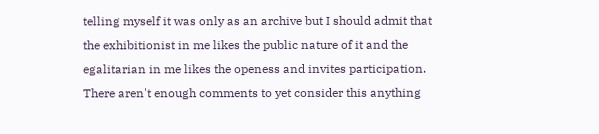telling myself it was only as an archive but I should admit that the exhibitionist in me likes the public nature of it and the egalitarian in me likes the openess and invites participation. There aren't enough comments to yet consider this anything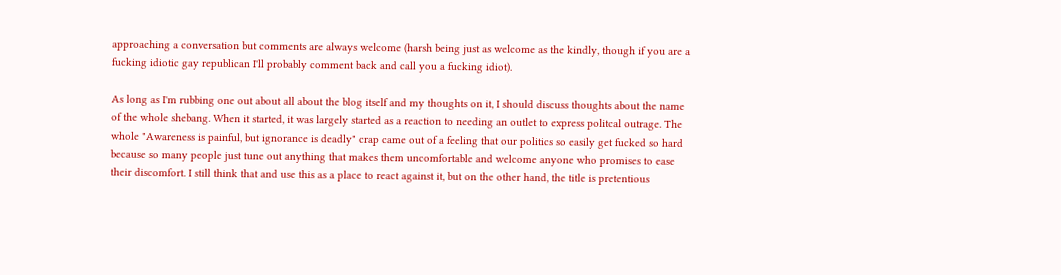approaching a conversation but comments are always welcome (harsh being just as welcome as the kindly, though if you are a fucking idiotic gay republican I'll probably comment back and call you a fucking idiot).

As long as I'm rubbing one out about all about the blog itself and my thoughts on it, I should discuss thoughts about the name of the whole shebang. When it started, it was largely started as a reaction to needing an outlet to express politcal outrage. The whole "Awareness is painful, but ignorance is deadly" crap came out of a feeling that our politics so easily get fucked so hard because so many people just tune out anything that makes them uncomfortable and welcome anyone who promises to ease their discomfort. I still think that and use this as a place to react against it, but on the other hand, the title is pretentious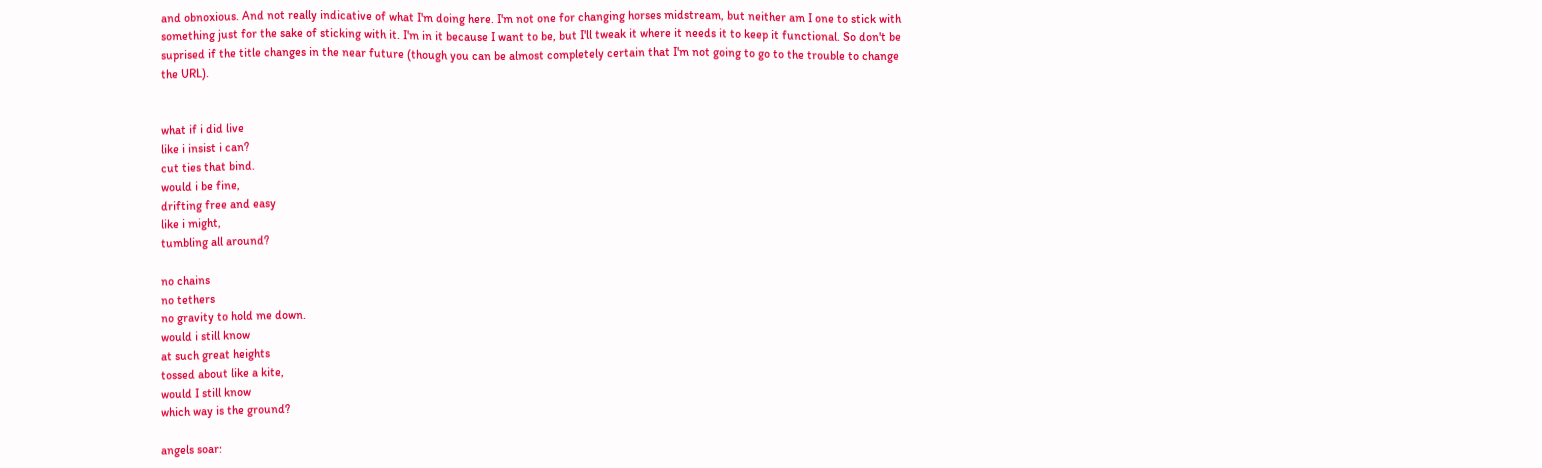and obnoxious. And not really indicative of what I'm doing here. I'm not one for changing horses midstream, but neither am I one to stick with something just for the sake of sticking with it. I'm in it because I want to be, but I'll tweak it where it needs it to keep it functional. So don't be suprised if the title changes in the near future (though you can be almost completely certain that I'm not going to go to the trouble to change the URL).


what if i did live
like i insist i can?
cut ties that bind.
would i be fine,
drifting free and easy
like i might,
tumbling all around?

no chains
no tethers
no gravity to hold me down.
would i still know
at such great heights
tossed about like a kite,
would I still know
which way is the ground?

angels soar: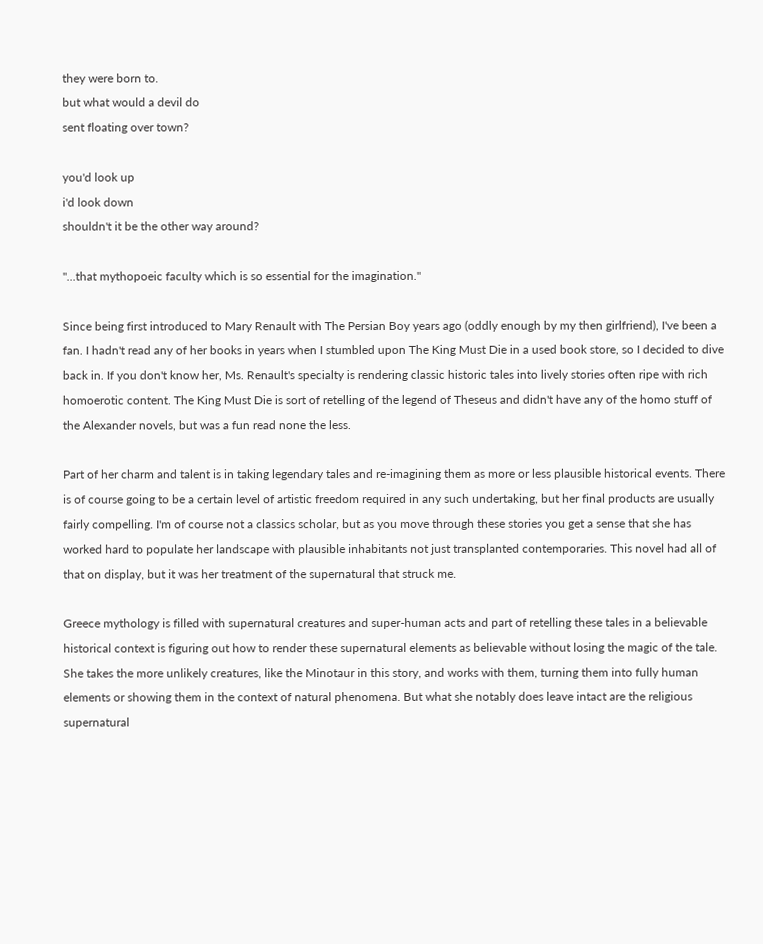they were born to.
but what would a devil do
sent floating over town?

you'd look up
i'd look down
shouldn't it be the other way around?

"...that mythopoeic faculty which is so essential for the imagination."

Since being first introduced to Mary Renault with The Persian Boy years ago (oddly enough by my then girlfriend), I've been a fan. I hadn't read any of her books in years when I stumbled upon The King Must Die in a used book store, so I decided to dive back in. If you don't know her, Ms. Renault's specialty is rendering classic historic tales into lively stories often ripe with rich homoerotic content. The King Must Die is sort of retelling of the legend of Theseus and didn't have any of the homo stuff of the Alexander novels, but was a fun read none the less.

Part of her charm and talent is in taking legendary tales and re-imagining them as more or less plausible historical events. There is of course going to be a certain level of artistic freedom required in any such undertaking, but her final products are usually fairly compelling. I'm of course not a classics scholar, but as you move through these stories you get a sense that she has worked hard to populate her landscape with plausible inhabitants not just transplanted contemporaries. This novel had all of that on display, but it was her treatment of the supernatural that struck me.

Greece mythology is filled with supernatural creatures and super-human acts and part of retelling these tales in a believable historical context is figuring out how to render these supernatural elements as believable without losing the magic of the tale. She takes the more unlikely creatures, like the Minotaur in this story, and works with them, turning them into fully human elements or showing them in the context of natural phenomena. But what she notably does leave intact are the religious supernatural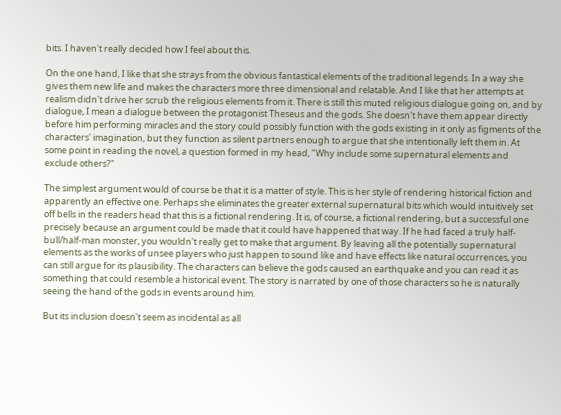bits. I haven't really decided how I feel about this.

On the one hand, I like that she strays from the obvious fantastical elements of the traditional legends. In a way she gives them new life and makes the characters more three dimensional and relatable. And I like that her attempts at realism didn't drive her scrub the religious elements from it. There is still this muted religious dialogue going on, and by dialogue, I mean a dialogue between the protagonist Theseus and the gods. She doesn't have them appear directly before him performing miracles and the story could possibly function with the gods existing in it only as figments of the characters' imagination, but they function as silent partners enough to argue that she intentionally left them in. At some point in reading the novel, a question formed in my head, "Why include some supernatural elements and exclude others?"

The simplest argument would of course be that it is a matter of style. This is her style of rendering historical fiction and apparently an effective one. Perhaps she eliminates the greater external supernatural bits which would intuitively set off bells in the readers head that this is a fictional rendering. It is, of course, a fictional rendering, but a successful one precisely because an argument could be made that it could have happened that way. If he had faced a truly half-bull/half-man monster, you wouldn't really get to make that argument. By leaving all the potentially supernatural elements as the works of unsee players who just happen to sound like and have effects like natural occurrences, you can still argue for its plausibility. The characters can believe the gods caused an earthquake and you can read it as something that could resemble a historical event. The story is narrated by one of those characters so he is naturally seeing the hand of the gods in events around him.

But its inclusion doesn't seem as incidental as all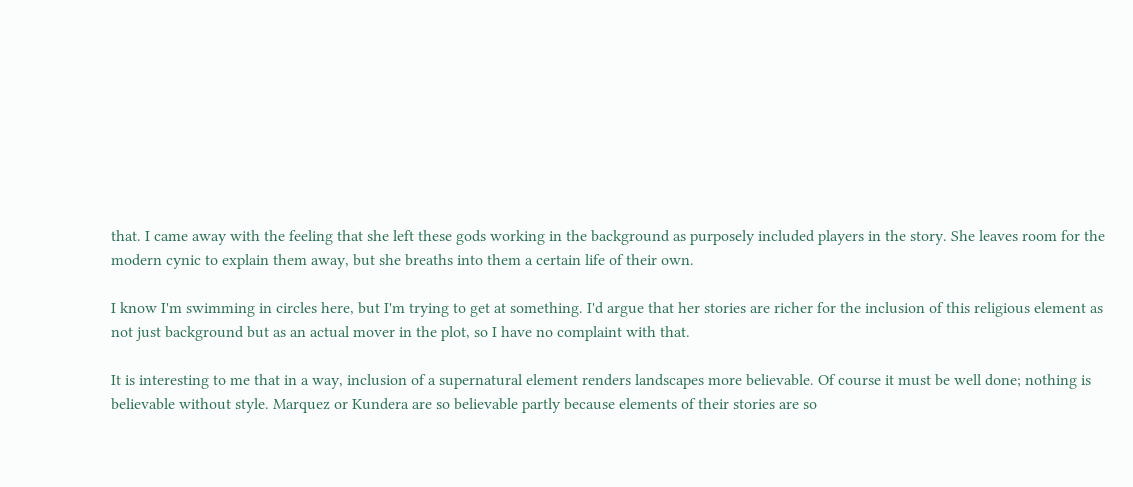that. I came away with the feeling that she left these gods working in the background as purposely included players in the story. She leaves room for the modern cynic to explain them away, but she breaths into them a certain life of their own.

I know I'm swimming in circles here, but I'm trying to get at something. I'd argue that her stories are richer for the inclusion of this religious element as not just background but as an actual mover in the plot, so I have no complaint with that.

It is interesting to me that in a way, inclusion of a supernatural element renders landscapes more believable. Of course it must be well done; nothing is believable without style. Marquez or Kundera are so believable partly because elements of their stories are so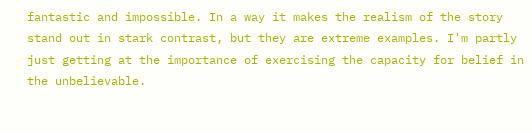fantastic and impossible. In a way it makes the realism of the story stand out in stark contrast, but they are extreme examples. I'm partly just getting at the importance of exercising the capacity for belief in the unbelievable.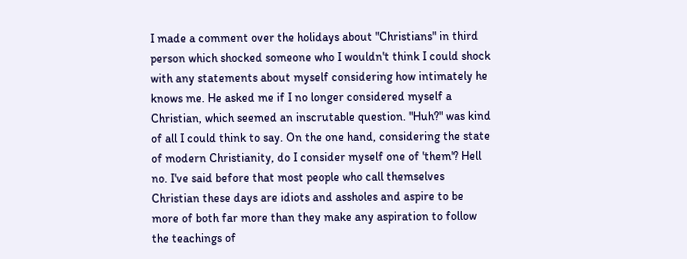I made a comment over the holidays about "Christians" in third person which shocked someone who I wouldn't think I could shock with any statements about myself considering how intimately he knows me. He asked me if I no longer considered myself a Christian, which seemed an inscrutable question. "Huh?" was kind of all I could think to say. On the one hand, considering the state of modern Christianity, do I consider myself one of 'them'? Hell no. I've said before that most people who call themselves Christian these days are idiots and assholes and aspire to be more of both far more than they make any aspiration to follow the teachings of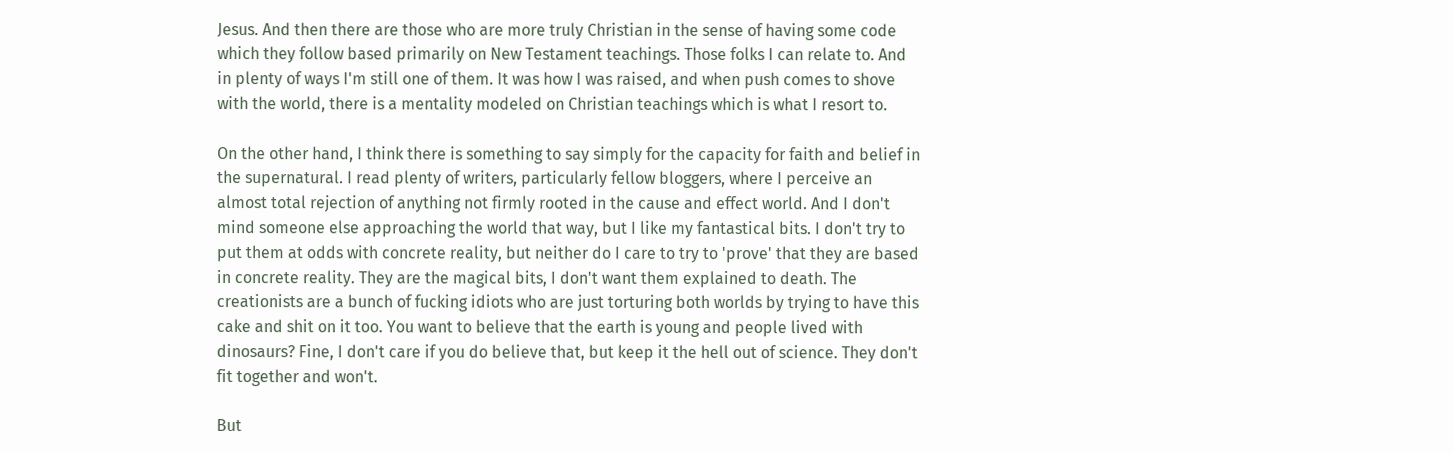Jesus. And then there are those who are more truly Christian in the sense of having some code which they follow based primarily on New Testament teachings. Those folks I can relate to. And in plenty of ways I'm still one of them. It was how I was raised, and when push comes to shove with the world, there is a mentality modeled on Christian teachings which is what I resort to.

On the other hand, I think there is something to say simply for the capacity for faith and belief in the supernatural. I read plenty of writers, particularly fellow bloggers, where I perceive an almost total rejection of anything not firmly rooted in the cause and effect world. And I don't mind someone else approaching the world that way, but I like my fantastical bits. I don't try to put them at odds with concrete reality, but neither do I care to try to 'prove' that they are based in concrete reality. They are the magical bits, I don't want them explained to death. The creationists are a bunch of fucking idiots who are just torturing both worlds by trying to have this cake and shit on it too. You want to believe that the earth is young and people lived with dinosaurs? Fine, I don't care if you do believe that, but keep it the hell out of science. They don't fit together and won't.

But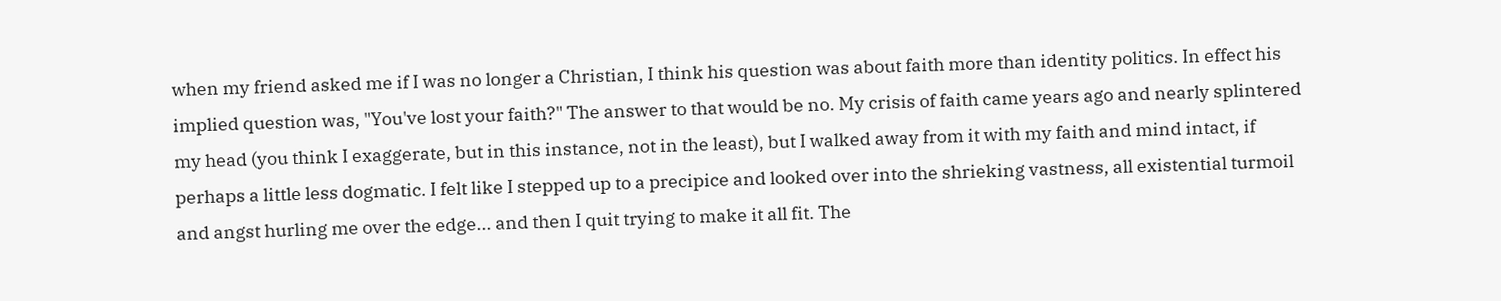when my friend asked me if I was no longer a Christian, I think his question was about faith more than identity politics. In effect his implied question was, "You've lost your faith?" The answer to that would be no. My crisis of faith came years ago and nearly splintered my head (you think I exaggerate, but in this instance, not in the least), but I walked away from it with my faith and mind intact, if perhaps a little less dogmatic. I felt like I stepped up to a precipice and looked over into the shrieking vastness, all existential turmoil and angst hurling me over the edge... and then I quit trying to make it all fit. The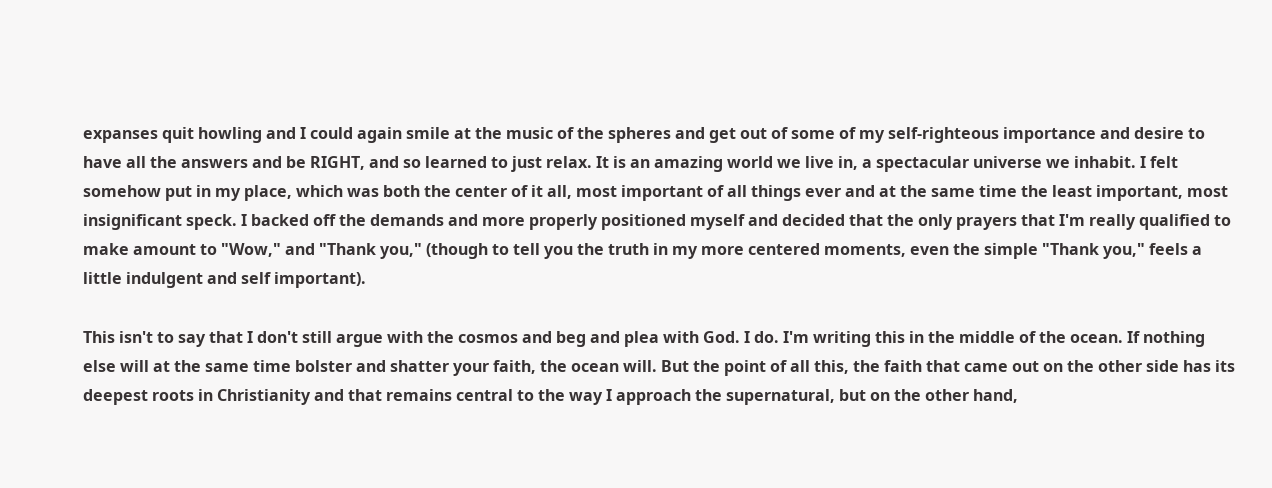expanses quit howling and I could again smile at the music of the spheres and get out of some of my self-righteous importance and desire to have all the answers and be RIGHT, and so learned to just relax. It is an amazing world we live in, a spectacular universe we inhabit. I felt somehow put in my place, which was both the center of it all, most important of all things ever and at the same time the least important, most insignificant speck. I backed off the demands and more properly positioned myself and decided that the only prayers that I'm really qualified to make amount to "Wow," and "Thank you," (though to tell you the truth in my more centered moments, even the simple "Thank you," feels a little indulgent and self important).

This isn't to say that I don't still argue with the cosmos and beg and plea with God. I do. I'm writing this in the middle of the ocean. If nothing else will at the same time bolster and shatter your faith, the ocean will. But the point of all this, the faith that came out on the other side has its deepest roots in Christianity and that remains central to the way I approach the supernatural, but on the other hand,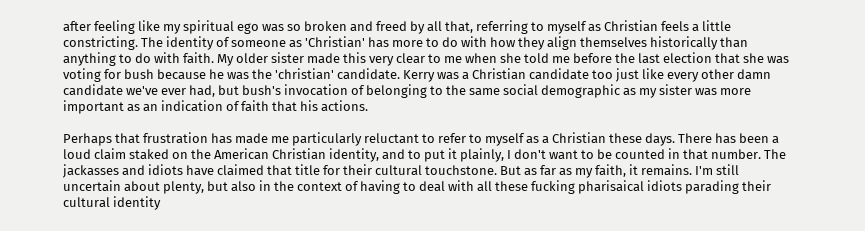after feeling like my spiritual ego was so broken and freed by all that, referring to myself as Christian feels a little constricting. The identity of someone as 'Christian' has more to do with how they align themselves historically than anything to do with faith. My older sister made this very clear to me when she told me before the last election that she was voting for bush because he was the 'christian' candidate. Kerry was a Christian candidate too just like every other damn candidate we've ever had, but bush's invocation of belonging to the same social demographic as my sister was more important as an indication of faith that his actions.

Perhaps that frustration has made me particularly reluctant to refer to myself as a Christian these days. There has been a loud claim staked on the American Christian identity, and to put it plainly, I don't want to be counted in that number. The jackasses and idiots have claimed that title for their cultural touchstone. But as far as my faith, it remains. I'm still uncertain about plenty, but also in the context of having to deal with all these fucking pharisaical idiots parading their cultural identity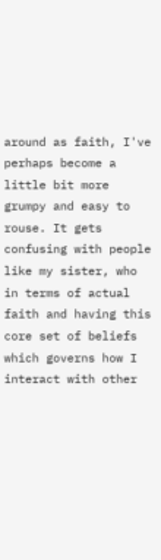around as faith, I've perhaps become a little bit more grumpy and easy to rouse. It gets confusing with people like my sister, who in terms of actual faith and having this core set of beliefs which governs how I interact with other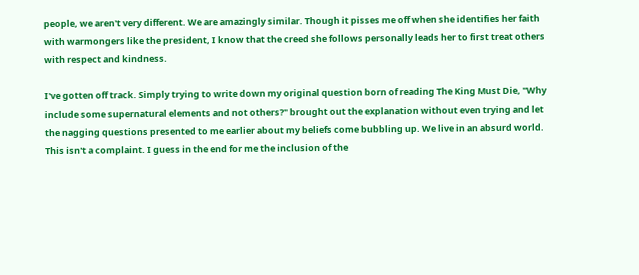people, we aren't very different. We are amazingly similar. Though it pisses me off when she identifies her faith with warmongers like the president, I know that the creed she follows personally leads her to first treat others with respect and kindness.

I've gotten off track. Simply trying to write down my original question born of reading The King Must Die, "Why include some supernatural elements and not others?" brought out the explanation without even trying and let the nagging questions presented to me earlier about my beliefs come bubbling up. We live in an absurd world. This isn't a complaint. I guess in the end for me the inclusion of the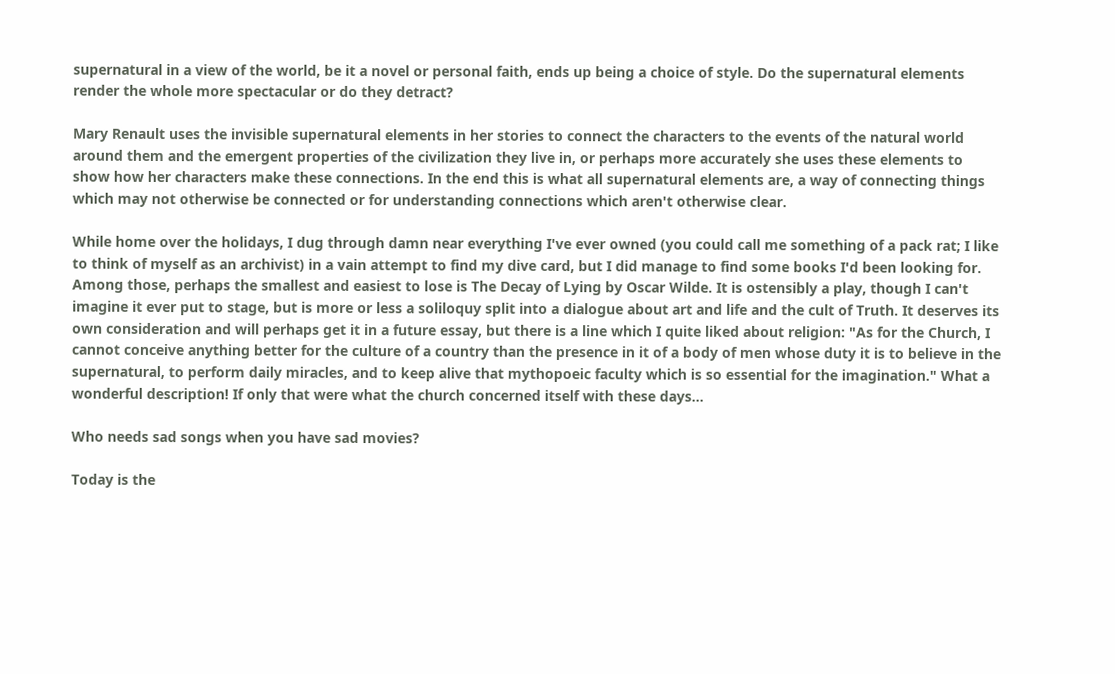supernatural in a view of the world, be it a novel or personal faith, ends up being a choice of style. Do the supernatural elements render the whole more spectacular or do they detract?

Mary Renault uses the invisible supernatural elements in her stories to connect the characters to the events of the natural world around them and the emergent properties of the civilization they live in, or perhaps more accurately she uses these elements to show how her characters make these connections. In the end this is what all supernatural elements are, a way of connecting things which may not otherwise be connected or for understanding connections which aren't otherwise clear.

While home over the holidays, I dug through damn near everything I've ever owned (you could call me something of a pack rat; I like to think of myself as an archivist) in a vain attempt to find my dive card, but I did manage to find some books I'd been looking for. Among those, perhaps the smallest and easiest to lose is The Decay of Lying by Oscar Wilde. It is ostensibly a play, though I can't imagine it ever put to stage, but is more or less a soliloquy split into a dialogue about art and life and the cult of Truth. It deserves its own consideration and will perhaps get it in a future essay, but there is a line which I quite liked about religion: "As for the Church, I cannot conceive anything better for the culture of a country than the presence in it of a body of men whose duty it is to believe in the supernatural, to perform daily miracles, and to keep alive that mythopoeic faculty which is so essential for the imagination." What a wonderful description! If only that were what the church concerned itself with these days...

Who needs sad songs when you have sad movies?

Today is the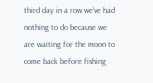third day in a row we've had nothing to do because we are waiting for the moon to come back before fishing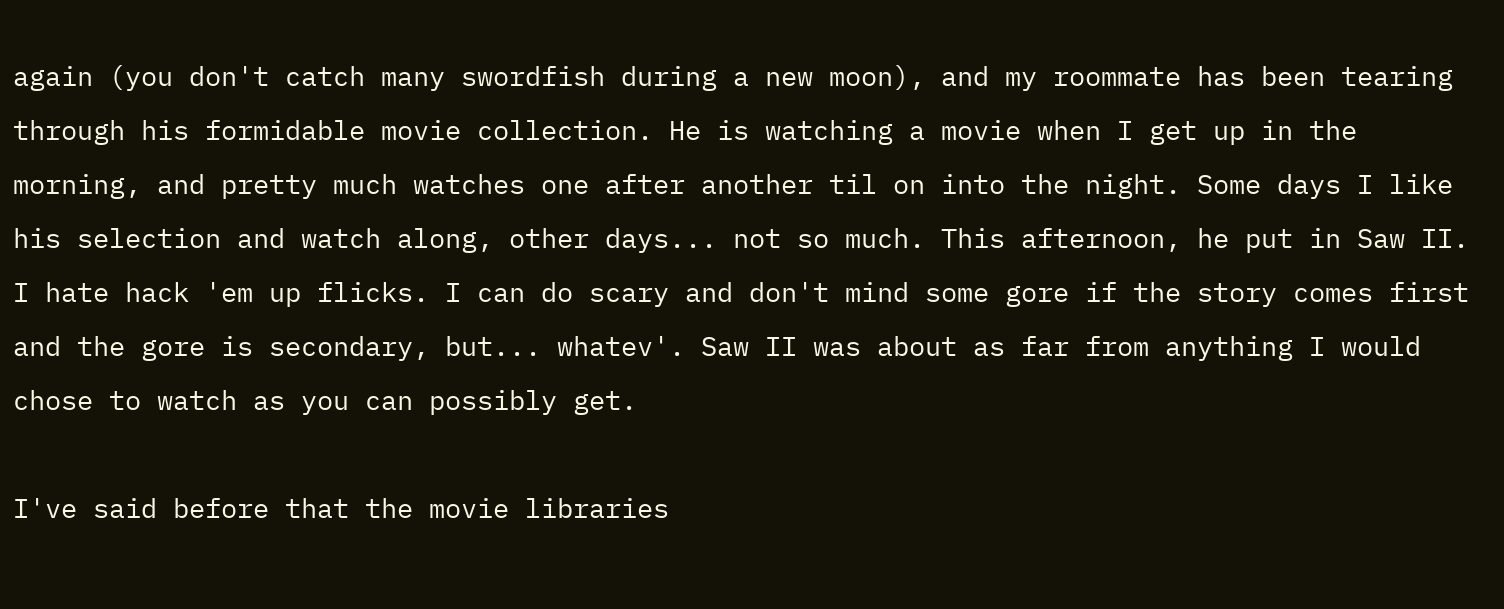again (you don't catch many swordfish during a new moon), and my roommate has been tearing through his formidable movie collection. He is watching a movie when I get up in the morning, and pretty much watches one after another til on into the night. Some days I like his selection and watch along, other days... not so much. This afternoon, he put in Saw II. I hate hack 'em up flicks. I can do scary and don't mind some gore if the story comes first and the gore is secondary, but... whatev'. Saw II was about as far from anything I would chose to watch as you can possibly get.

I've said before that the movie libraries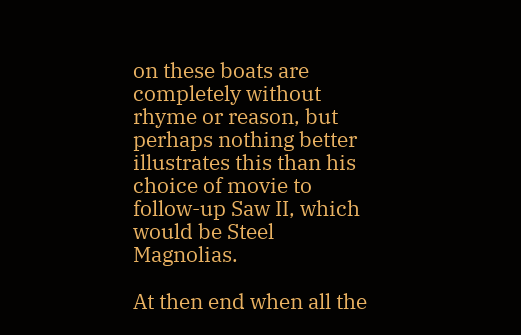on these boats are completely without rhyme or reason, but perhaps nothing better illustrates this than his choice of movie to follow-up Saw II, which would be Steel Magnolias.

At then end when all the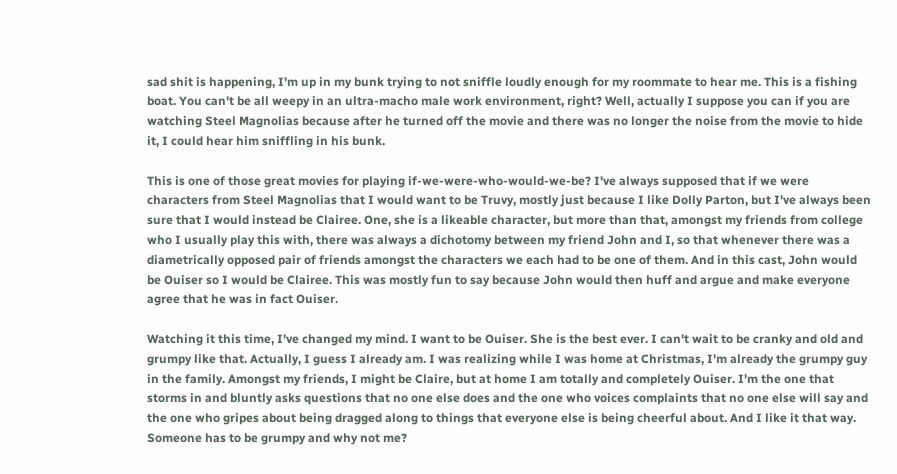sad shit is happening, I'm up in my bunk trying to not sniffle loudly enough for my roommate to hear me. This is a fishing boat. You can't be all weepy in an ultra-macho male work environment, right? Well, actually I suppose you can if you are watching Steel Magnolias because after he turned off the movie and there was no longer the noise from the movie to hide it, I could hear him sniffling in his bunk.

This is one of those great movies for playing if-we-were-who-would-we-be? I've always supposed that if we were characters from Steel Magnolias that I would want to be Truvy, mostly just because I like Dolly Parton, but I've always been sure that I would instead be Clairee. One, she is a likeable character, but more than that, amongst my friends from college who I usually play this with, there was always a dichotomy between my friend John and I, so that whenever there was a diametrically opposed pair of friends amongst the characters we each had to be one of them. And in this cast, John would be Ouiser so I would be Clairee. This was mostly fun to say because John would then huff and argue and make everyone agree that he was in fact Ouiser.

Watching it this time, I've changed my mind. I want to be Ouiser. She is the best ever. I can't wait to be cranky and old and grumpy like that. Actually, I guess I already am. I was realizing while I was home at Christmas, I'm already the grumpy guy in the family. Amongst my friends, I might be Claire, but at home I am totally and completely Ouiser. I'm the one that storms in and bluntly asks questions that no one else does and the one who voices complaints that no one else will say and the one who gripes about being dragged along to things that everyone else is being cheerful about. And I like it that way. Someone has to be grumpy and why not me?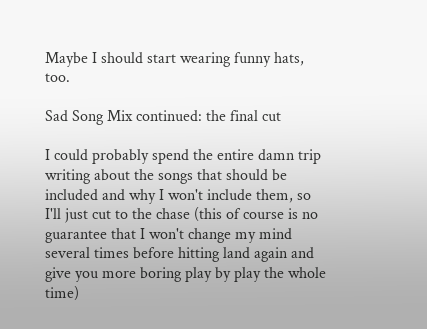Maybe I should start wearing funny hats, too.

Sad Song Mix continued: the final cut

I could probably spend the entire damn trip writing about the songs that should be included and why I won't include them, so I'll just cut to the chase (this of course is no guarantee that I won't change my mind several times before hitting land again and give you more boring play by play the whole time)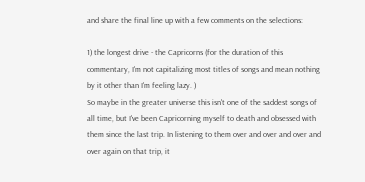and share the final line up with a few comments on the selections:

1) the longest drive - the Capricorns (for the duration of this commentary, I'm not capitalizing most titles of songs and mean nothing by it other than I'm feeling lazy. )
So maybe in the greater universe this isn't one of the saddest songs of all time, but I've been Capricorning myself to death and obsessed with them since the last trip. In listening to them over and over and over and over again on that trip, it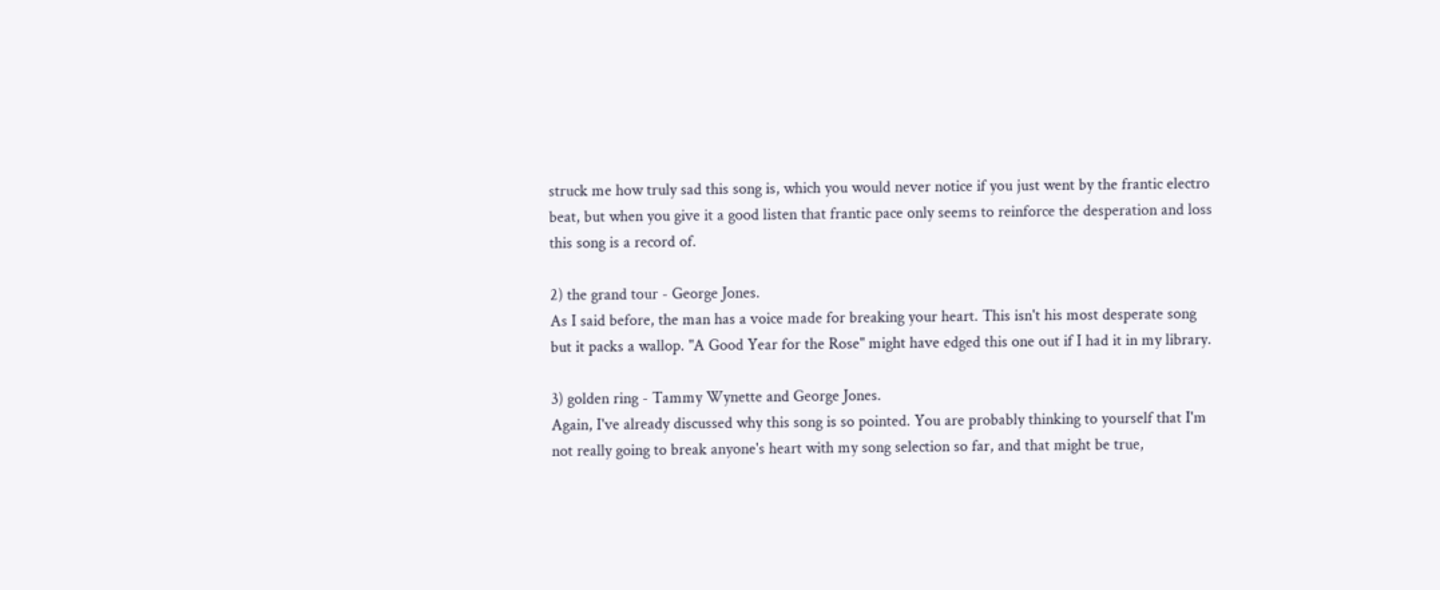struck me how truly sad this song is, which you would never notice if you just went by the frantic electro beat, but when you give it a good listen that frantic pace only seems to reinforce the desperation and loss this song is a record of.

2) the grand tour - George Jones.
As I said before, the man has a voice made for breaking your heart. This isn't his most desperate song but it packs a wallop. "A Good Year for the Rose" might have edged this one out if I had it in my library.

3) golden ring - Tammy Wynette and George Jones.
Again, I've already discussed why this song is so pointed. You are probably thinking to yourself that I'm not really going to break anyone's heart with my song selection so far, and that might be true,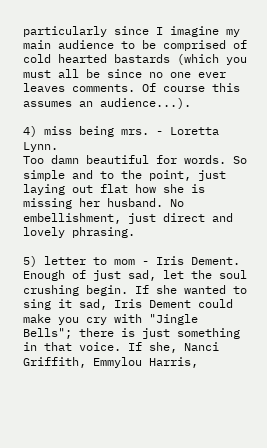particularly since I imagine my main audience to be comprised of cold hearted bastards (which you must all be since no one ever leaves comments. Of course this assumes an audience...).

4) miss being mrs. - Loretta Lynn.
Too damn beautiful for words. So simple and to the point, just laying out flat how she is missing her husband. No embellishment, just direct and lovely phrasing.

5) letter to mom - Iris Dement.
Enough of just sad, let the soul crushing begin. If she wanted to sing it sad, Iris Dement could make you cry with "Jingle Bells"; there is just something in that voice. If she, Nanci Griffith, Emmylou Harris,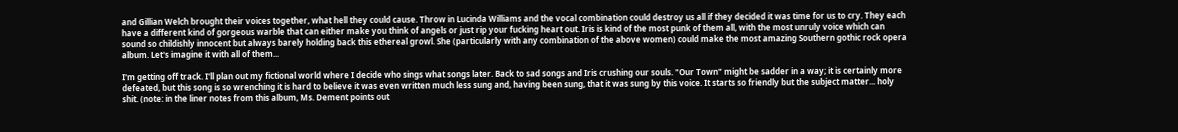and Gillian Welch brought their voices together, what hell they could cause. Throw in Lucinda Williams and the vocal combination could destroy us all if they decided it was time for us to cry. They each have a different kind of gorgeous warble that can either make you think of angels or just rip your fucking heart out. Iris is kind of the most punk of them all, with the most unruly voice which can sound so childishly innocent but always barely holding back this ethereal growl. She (particularly with any combination of the above women) could make the most amazing Southern gothic rock opera album. Let's imagine it with all of them...

I'm getting off track. I'll plan out my fictional world where I decide who sings what songs later. Back to sad songs and Iris crushing our souls. "Our Town" might be sadder in a way; it is certainly more defeated, but this song is so wrenching it is hard to believe it was even written much less sung and, having been sung, that it was sung by this voice. It starts so friendly but the subject matter... holy shit. (note: in the liner notes from this album, Ms. Dement points out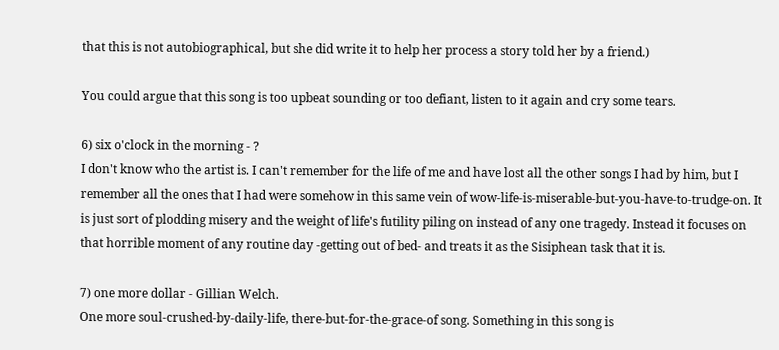that this is not autobiographical, but she did write it to help her process a story told her by a friend.)

You could argue that this song is too upbeat sounding or too defiant, listen to it again and cry some tears.

6) six o'clock in the morning - ?
I don't know who the artist is. I can't remember for the life of me and have lost all the other songs I had by him, but I remember all the ones that I had were somehow in this same vein of wow-life-is-miserable-but-you-have-to-trudge-on. It is just sort of plodding misery and the weight of life's futility piling on instead of any one tragedy. Instead it focuses on that horrible moment of any routine day -getting out of bed- and treats it as the Sisiphean task that it is.

7) one more dollar - Gillian Welch.
One more soul-crushed-by-daily-life, there-but-for-the-grace-of song. Something in this song is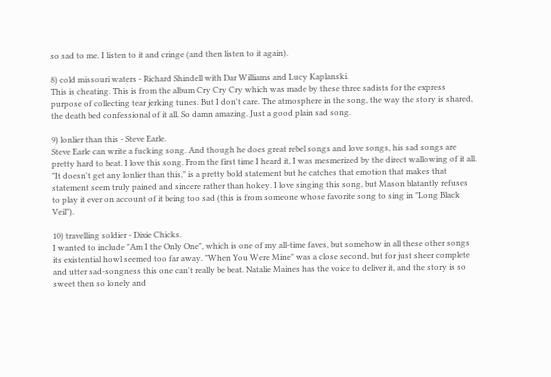so sad to me. I listen to it and cringe (and then listen to it again).

8) cold missouri waters - Richard Shindell with Dar Williams and Lucy Kaplanski.
This is cheating. This is from the album Cry Cry Cry which was made by these three sadists for the express purpose of collecting tear jerking tunes. But I don't care. The atmosphere in the song, the way the story is shared, the death bed confessional of it all. So damn amazing. Just a good plain sad song.

9) lonlier than this - Steve Earle.
Steve Earle can write a fucking song. And though he does great rebel songs and love songs, his sad songs are pretty hard to beat. I love this song. From the first time I heard it, I was mesmerized by the direct wallowing of it all. "It doesn't get any lonlier than this," is a pretty bold statement but he catches that emotion that makes that statement seem truly pained and sincere rather than hokey. I love singing this song, but Mason blatantly refuses to play it ever on account of it being too sad (this is from someone whose favorite song to sing in "Long Black Veil").

10) travelling soldier - Dixie Chicks.
I wanted to include "Am I the Only One", which is one of my all-time faves, but somehow in all these other songs its existential howl seemed too far away. "When You Were Mine" was a close second, but for just sheer complete and utter sad-songness this one can't really be beat. Natalie Maines has the voice to deliver it, and the story is so sweet then so lonely and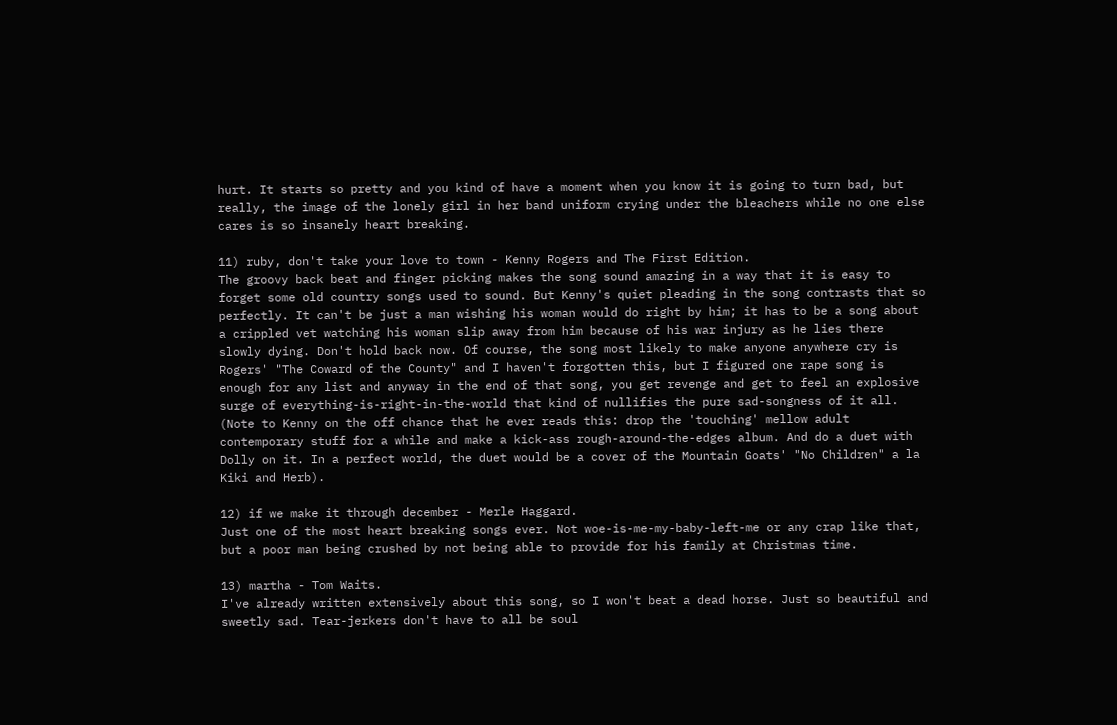hurt. It starts so pretty and you kind of have a moment when you know it is going to turn bad, but really, the image of the lonely girl in her band uniform crying under the bleachers while no one else cares is so insanely heart breaking.

11) ruby, don't take your love to town - Kenny Rogers and The First Edition.
The groovy back beat and finger picking makes the song sound amazing in a way that it is easy to forget some old country songs used to sound. But Kenny's quiet pleading in the song contrasts that so perfectly. It can't be just a man wishing his woman would do right by him; it has to be a song about a crippled vet watching his woman slip away from him because of his war injury as he lies there slowly dying. Don't hold back now. Of course, the song most likely to make anyone anywhere cry is Rogers' "The Coward of the County" and I haven't forgotten this, but I figured one rape song is enough for any list and anyway in the end of that song, you get revenge and get to feel an explosive surge of everything-is-right-in-the-world that kind of nullifies the pure sad-songness of it all. (Note to Kenny on the off chance that he ever reads this: drop the 'touching' mellow adult contemporary stuff for a while and make a kick-ass rough-around-the-edges album. And do a duet with Dolly on it. In a perfect world, the duet would be a cover of the Mountain Goats' "No Children" a la Kiki and Herb).

12) if we make it through december - Merle Haggard.
Just one of the most heart breaking songs ever. Not woe-is-me-my-baby-left-me or any crap like that, but a poor man being crushed by not being able to provide for his family at Christmas time.

13) martha - Tom Waits.
I've already written extensively about this song, so I won't beat a dead horse. Just so beautiful and sweetly sad. Tear-jerkers don't have to all be soul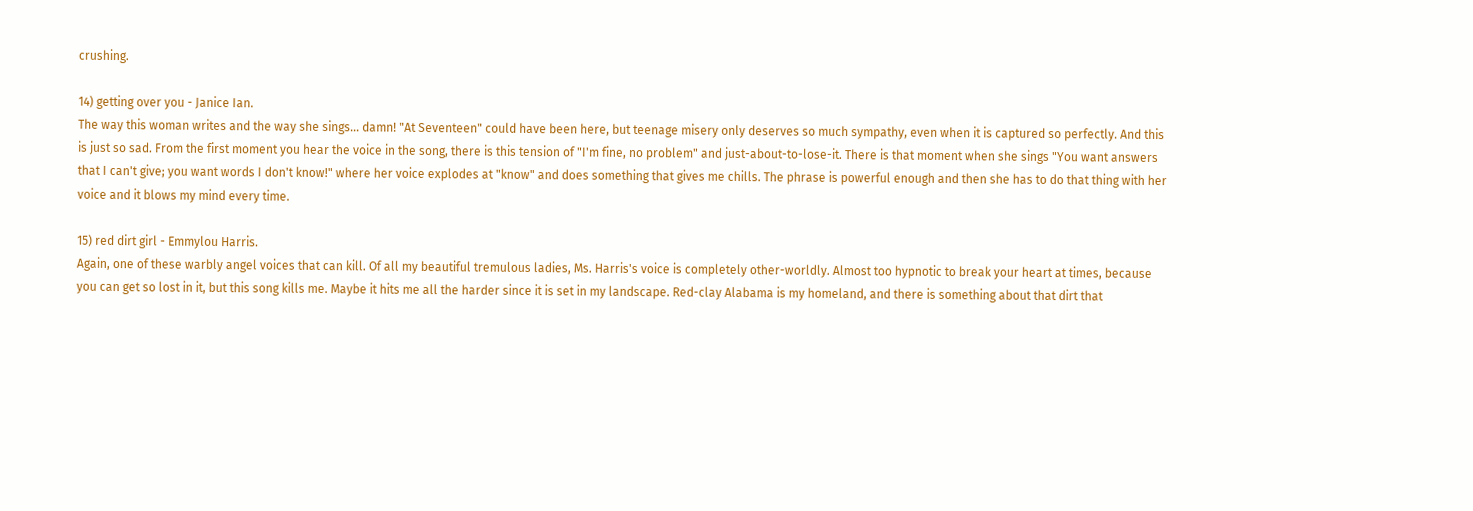crushing.

14) getting over you - Janice Ian.
The way this woman writes and the way she sings... damn! "At Seventeen" could have been here, but teenage misery only deserves so much sympathy, even when it is captured so perfectly. And this is just so sad. From the first moment you hear the voice in the song, there is this tension of "I'm fine, no problem" and just-about-to-lose-it. There is that moment when she sings "You want answers that I can't give; you want words I don't know!" where her voice explodes at "know" and does something that gives me chills. The phrase is powerful enough and then she has to do that thing with her voice and it blows my mind every time.

15) red dirt girl - Emmylou Harris.
Again, one of these warbly angel voices that can kill. Of all my beautiful tremulous ladies, Ms. Harris's voice is completely other-worldly. Almost too hypnotic to break your heart at times, because you can get so lost in it, but this song kills me. Maybe it hits me all the harder since it is set in my landscape. Red-clay Alabama is my homeland, and there is something about that dirt that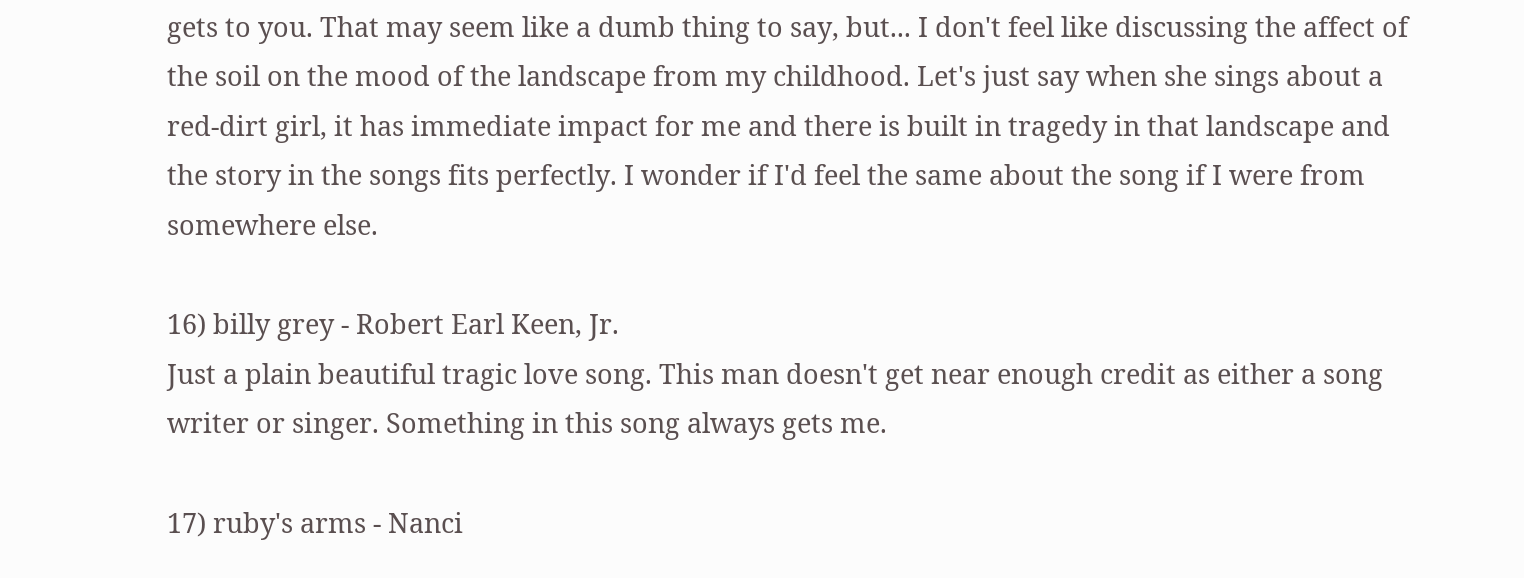gets to you. That may seem like a dumb thing to say, but... I don't feel like discussing the affect of the soil on the mood of the landscape from my childhood. Let's just say when she sings about a red-dirt girl, it has immediate impact for me and there is built in tragedy in that landscape and the story in the songs fits perfectly. I wonder if I'd feel the same about the song if I were from somewhere else.

16) billy grey - Robert Earl Keen, Jr.
Just a plain beautiful tragic love song. This man doesn't get near enough credit as either a song writer or singer. Something in this song always gets me.

17) ruby's arms - Nanci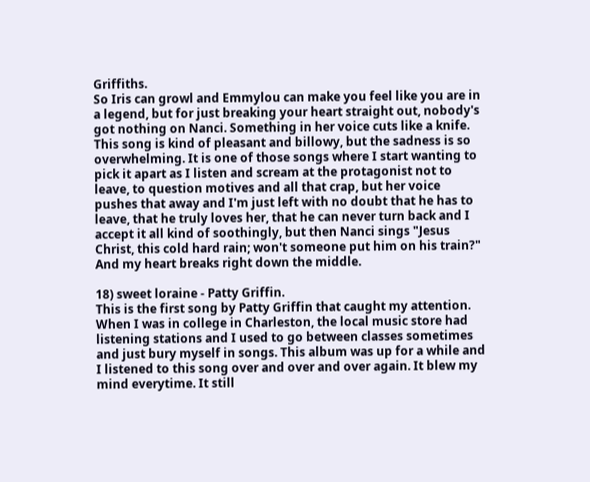Griffiths.
So Iris can growl and Emmylou can make you feel like you are in a legend, but for just breaking your heart straight out, nobody's got nothing on Nanci. Something in her voice cuts like a knife. This song is kind of pleasant and billowy, but the sadness is so overwhelming. It is one of those songs where I start wanting to pick it apart as I listen and scream at the protagonist not to leave, to question motives and all that crap, but her voice pushes that away and I'm just left with no doubt that he has to leave, that he truly loves her, that he can never turn back and I accept it all kind of soothingly, but then Nanci sings "Jesus Christ, this cold hard rain; won't someone put him on his train?" And my heart breaks right down the middle.

18) sweet loraine - Patty Griffin.
This is the first song by Patty Griffin that caught my attention. When I was in college in Charleston, the local music store had listening stations and I used to go between classes sometimes and just bury myself in songs. This album was up for a while and I listened to this song over and over and over again. It blew my mind everytime. It still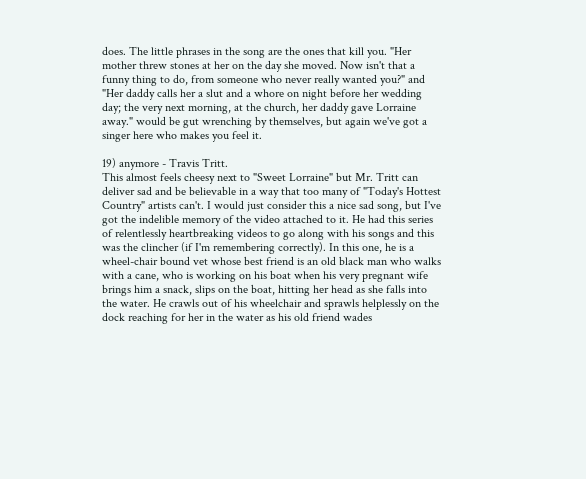does. The little phrases in the song are the ones that kill you. "Her mother threw stones at her on the day she moved. Now isn't that a funny thing to do, from someone who never really wanted you?" and "Her daddy calls her a slut and a whore on night before her wedding day; the very next morning, at the church, her daddy gave Lorraine away." would be gut wrenching by themselves, but again we've got a singer here who makes you feel it.

19) anymore - Travis Tritt.
This almost feels cheesy next to "Sweet Lorraine" but Mr. Tritt can deliver sad and be believable in a way that too many of "Today's Hottest Country" artists can't. I would just consider this a nice sad song, but I've got the indelible memory of the video attached to it. He had this series of relentlessly heartbreaking videos to go along with his songs and this was the clincher (if I'm remembering correctly). In this one, he is a wheel-chair bound vet whose best friend is an old black man who walks with a cane, who is working on his boat when his very pregnant wife brings him a snack, slips on the boat, hitting her head as she falls into the water. He crawls out of his wheelchair and sprawls helplessly on the dock reaching for her in the water as his old friend wades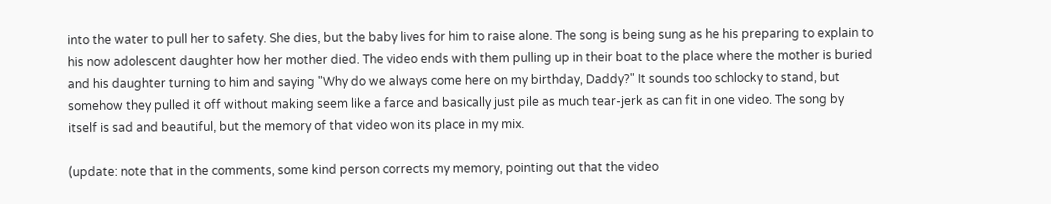into the water to pull her to safety. She dies, but the baby lives for him to raise alone. The song is being sung as he his preparing to explain to his now adolescent daughter how her mother died. The video ends with them pulling up in their boat to the place where the mother is buried and his daughter turning to him and saying "Why do we always come here on my birthday, Daddy?" It sounds too schlocky to stand, but somehow they pulled it off without making seem like a farce and basically just pile as much tear-jerk as can fit in one video. The song by itself is sad and beautiful, but the memory of that video won its place in my mix.

(update: note that in the comments, some kind person corrects my memory, pointing out that the video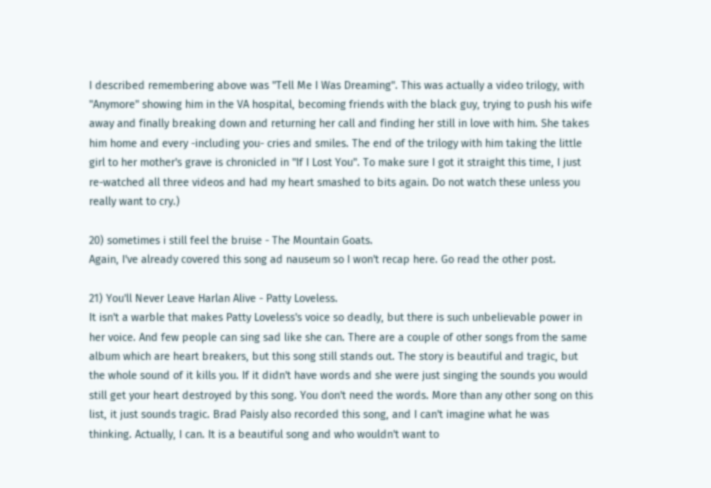I described remembering above was "Tell Me I Was Dreaming". This was actually a video trilogy, with "Anymore" showing him in the VA hospital, becoming friends with the black guy, trying to push his wife away and finally breaking down and returning her call and finding her still in love with him. She takes him home and every -including you- cries and smiles. The end of the trilogy with him taking the little girl to her mother's grave is chronicled in "If I Lost You". To make sure I got it straight this time, I just re-watched all three videos and had my heart smashed to bits again. Do not watch these unless you really want to cry.)

20) sometimes i still feel the bruise - The Mountain Goats.
Again, I've already covered this song ad nauseum so I won't recap here. Go read the other post.

21) You'll Never Leave Harlan Alive - Patty Loveless.
It isn't a warble that makes Patty Loveless's voice so deadly, but there is such unbelievable power in her voice. And few people can sing sad like she can. There are a couple of other songs from the same album which are heart breakers, but this song still stands out. The story is beautiful and tragic, but the whole sound of it kills you. If it didn't have words and she were just singing the sounds you would still get your heart destroyed by this song. You don't need the words. More than any other song on this list, it just sounds tragic. Brad Paisly also recorded this song, and I can't imagine what he was thinking. Actually, I can. It is a beautiful song and who wouldn't want to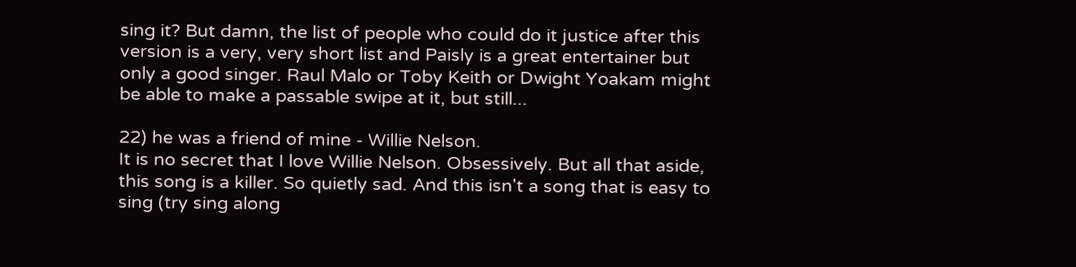sing it? But damn, the list of people who could do it justice after this version is a very, very short list and Paisly is a great entertainer but only a good singer. Raul Malo or Toby Keith or Dwight Yoakam might be able to make a passable swipe at it, but still...

22) he was a friend of mine - Willie Nelson.
It is no secret that I love Willie Nelson. Obsessively. But all that aside, this song is a killer. So quietly sad. And this isn't a song that is easy to sing (try sing along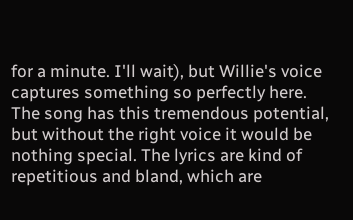for a minute. I'll wait), but Willie's voice captures something so perfectly here. The song has this tremendous potential, but without the right voice it would be nothing special. The lyrics are kind of repetitious and bland, which are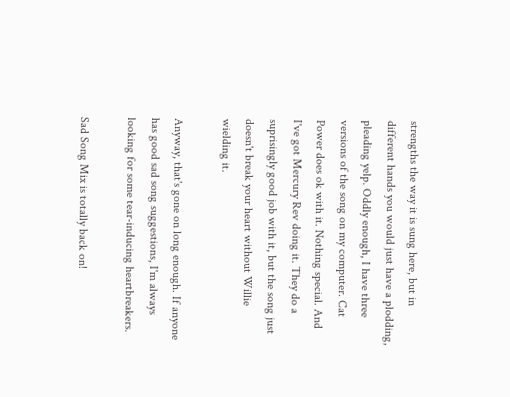strengths the way it is sung here, but in different hands you would just have a plodding, pleading yelp. Oddly enough, I have three versions of the song on my computer. Cat Power does ok with it. Nothing special. And I've got Mercury Rev doing it. They do a suprisingly good job with it, but the song just doesn't break your heart without Willie wielding it.

Anyway, that's gone on long enough. If anyone has good sad song suggestions, I'm always looking for some tear-inducing heartbreakers.

Sad Song Mix is totally back on!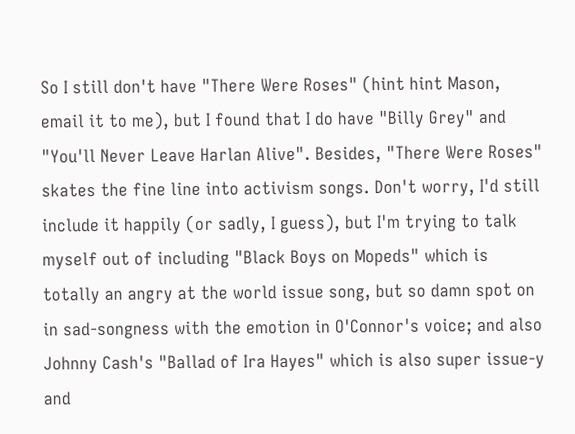So I still don't have "There Were Roses" (hint hint Mason, email it to me), but I found that I do have "Billy Grey" and "You'll Never Leave Harlan Alive". Besides, "There Were Roses" skates the fine line into activism songs. Don't worry, I'd still include it happily (or sadly, I guess), but I'm trying to talk myself out of including "Black Boys on Mopeds" which is totally an angry at the world issue song, but so damn spot on in sad-songness with the emotion in O'Connor's voice; and also Johnny Cash's "Ballad of Ira Hayes" which is also super issue-y and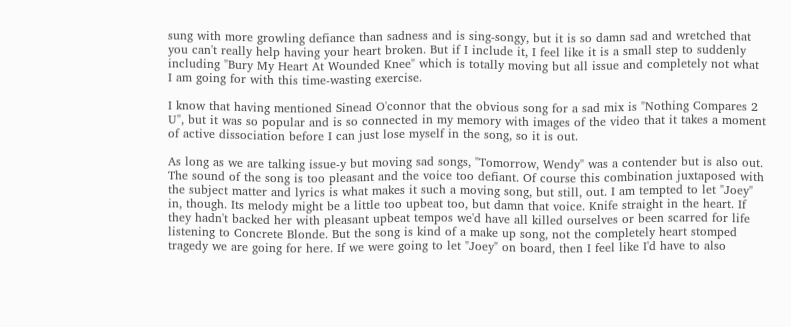sung with more growling defiance than sadness and is sing-songy, but it is so damn sad and wretched that you can't really help having your heart broken. But if I include it, I feel like it is a small step to suddenly including "Bury My Heart At Wounded Knee" which is totally moving but all issue and completely not what I am going for with this time-wasting exercise.

I know that having mentioned Sinead O'connor that the obvious song for a sad mix is "Nothing Compares 2 U", but it was so popular and is so connected in my memory with images of the video that it takes a moment of active dissociation before I can just lose myself in the song, so it is out.

As long as we are talking issue-y but moving sad songs, "Tomorrow, Wendy" was a contender but is also out. The sound of the song is too pleasant and the voice too defiant. Of course this combination juxtaposed with the subject matter and lyrics is what makes it such a moving song, but still, out. I am tempted to let "Joey" in, though. Its melody might be a little too upbeat too, but damn that voice. Knife straight in the heart. If they hadn't backed her with pleasant upbeat tempos we'd have all killed ourselves or been scarred for life listening to Concrete Blonde. But the song is kind of a make up song, not the completely heart stomped tragedy we are going for here. If we were going to let "Joey" on board, then I feel like I'd have to also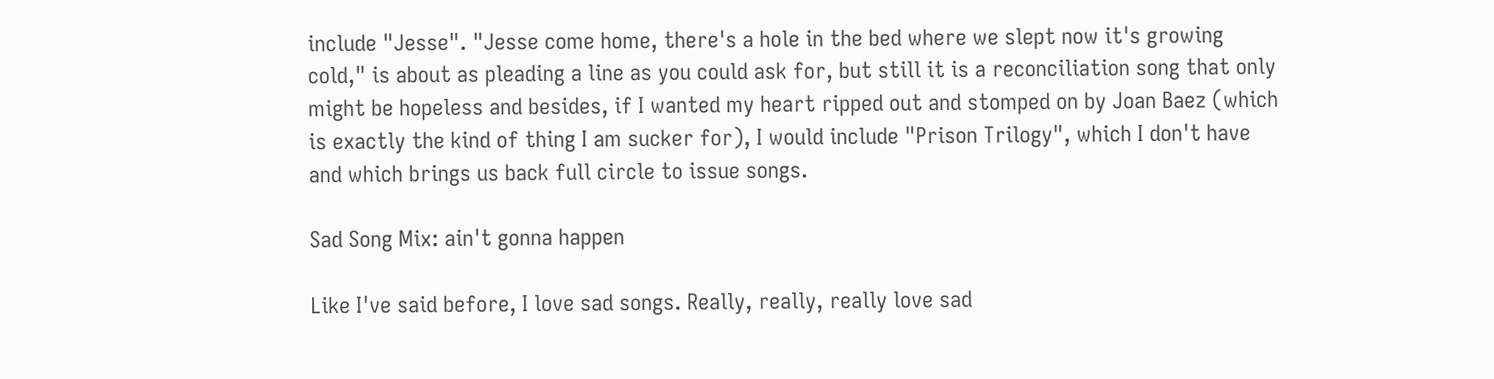include "Jesse". "Jesse come home, there's a hole in the bed where we slept now it's growing cold," is about as pleading a line as you could ask for, but still it is a reconciliation song that only might be hopeless and besides, if I wanted my heart ripped out and stomped on by Joan Baez (which is exactly the kind of thing I am sucker for), I would include "Prison Trilogy", which I don't have and which brings us back full circle to issue songs.

Sad Song Mix: ain't gonna happen

Like I've said before, I love sad songs. Really, really, really love sad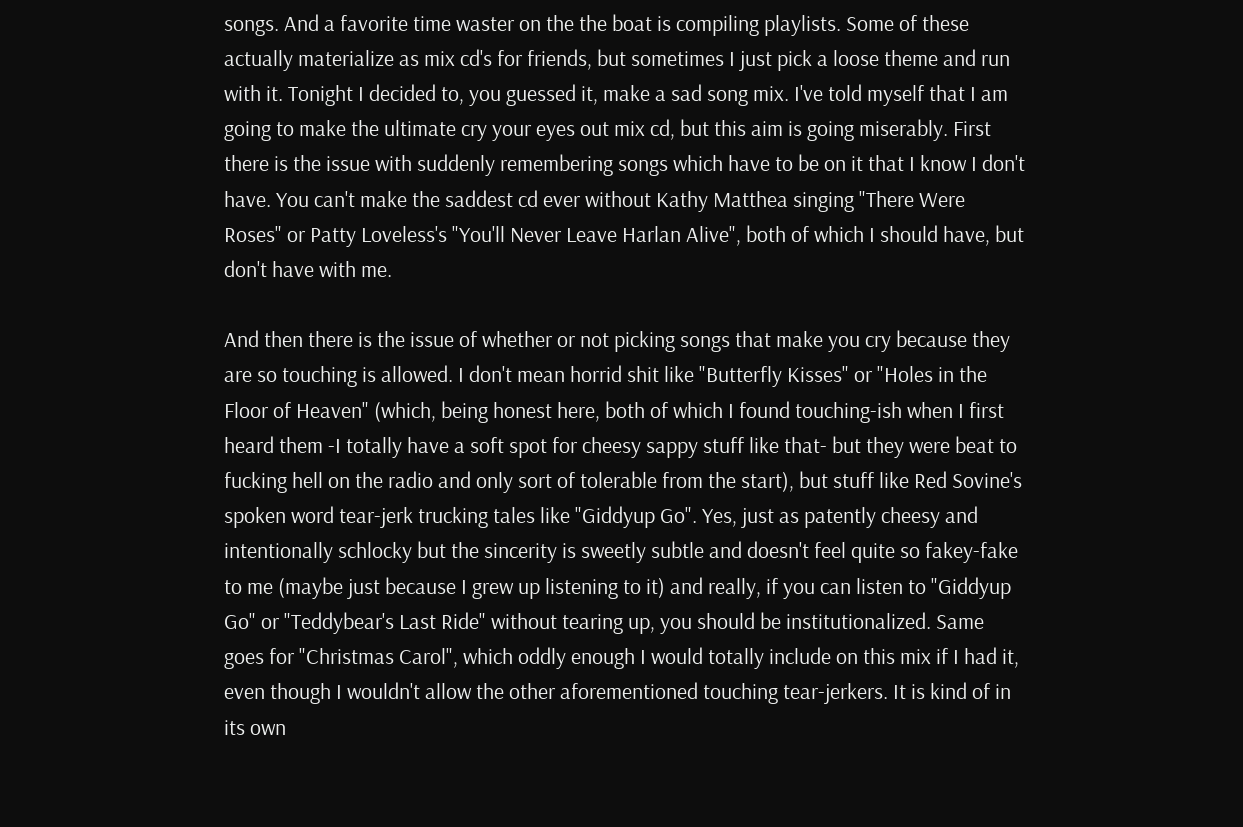songs. And a favorite time waster on the the boat is compiling playlists. Some of these actually materialize as mix cd's for friends, but sometimes I just pick a loose theme and run with it. Tonight I decided to, you guessed it, make a sad song mix. I've told myself that I am going to make the ultimate cry your eyes out mix cd, but this aim is going miserably. First there is the issue with suddenly remembering songs which have to be on it that I know I don't have. You can't make the saddest cd ever without Kathy Matthea singing "There Were Roses" or Patty Loveless's "You'll Never Leave Harlan Alive", both of which I should have, but don't have with me.

And then there is the issue of whether or not picking songs that make you cry because they are so touching is allowed. I don't mean horrid shit like "Butterfly Kisses" or "Holes in the Floor of Heaven" (which, being honest here, both of which I found touching-ish when I first heard them -I totally have a soft spot for cheesy sappy stuff like that- but they were beat to fucking hell on the radio and only sort of tolerable from the start), but stuff like Red Sovine's spoken word tear-jerk trucking tales like "Giddyup Go". Yes, just as patently cheesy and intentionally schlocky but the sincerity is sweetly subtle and doesn't feel quite so fakey-fake to me (maybe just because I grew up listening to it) and really, if you can listen to "Giddyup Go" or "Teddybear's Last Ride" without tearing up, you should be institutionalized. Same goes for "Christmas Carol", which oddly enough I would totally include on this mix if I had it, even though I wouldn't allow the other aforementioned touching tear-jerkers. It is kind of in its own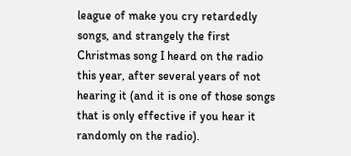league of make you cry retardedly songs, and strangely the first Christmas song I heard on the radio this year, after several years of not hearing it (and it is one of those songs that is only effective if you hear it randomly on the radio).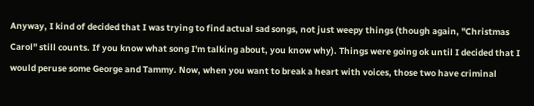Anyway, I kind of decided that I was trying to find actual sad songs, not just weepy things (though again, "Christmas Carol" still counts. If you know what song I'm talking about, you know why). Things were going ok until I decided that I would peruse some George and Tammy. Now, when you want to break a heart with voices, those two have criminal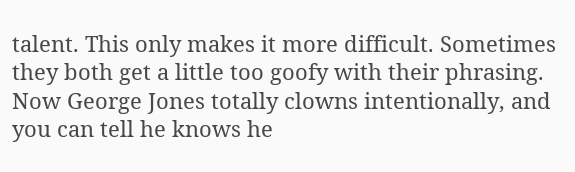talent. This only makes it more difficult. Sometimes they both get a little too goofy with their phrasing. Now George Jones totally clowns intentionally, and you can tell he knows he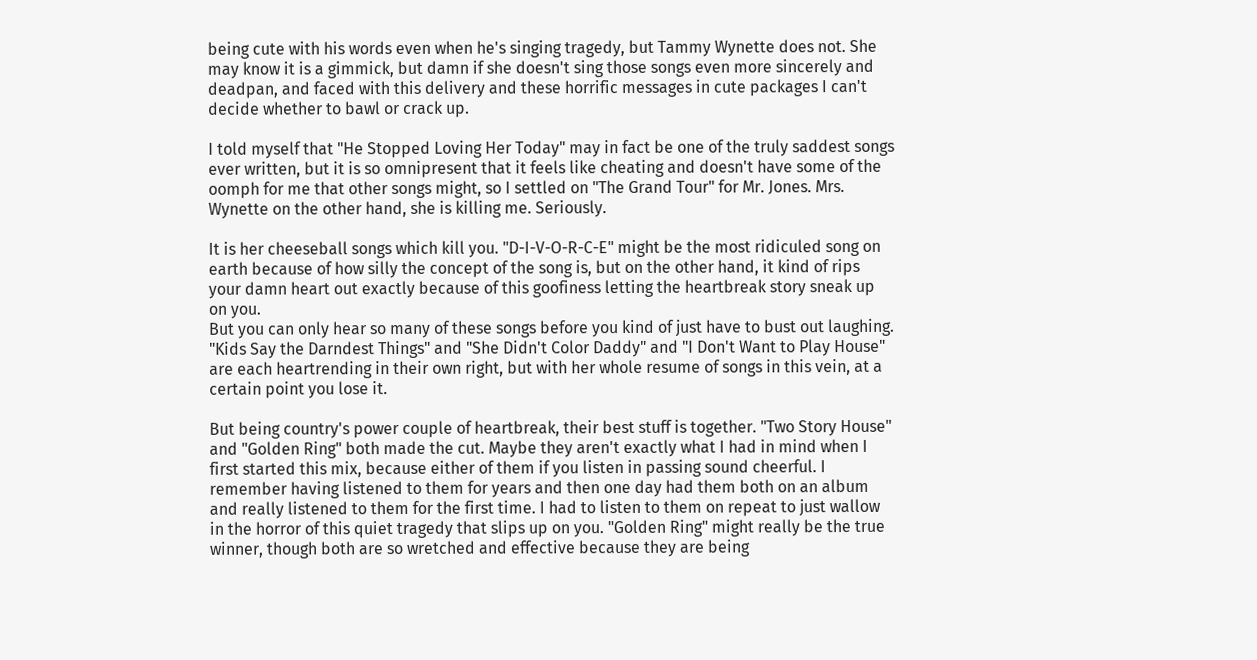being cute with his words even when he's singing tragedy, but Tammy Wynette does not. She may know it is a gimmick, but damn if she doesn't sing those songs even more sincerely and deadpan, and faced with this delivery and these horrific messages in cute packages I can't decide whether to bawl or crack up.

I told myself that "He Stopped Loving Her Today" may in fact be one of the truly saddest songs ever written, but it is so omnipresent that it feels like cheating and doesn't have some of the oomph for me that other songs might, so I settled on "The Grand Tour" for Mr. Jones. Mrs. Wynette on the other hand, she is killing me. Seriously.

It is her cheeseball songs which kill you. "D-I-V-O-R-C-E" might be the most ridiculed song on earth because of how silly the concept of the song is, but on the other hand, it kind of rips your damn heart out exactly because of this goofiness letting the heartbreak story sneak up on you.
But you can only hear so many of these songs before you kind of just have to bust out laughing. "Kids Say the Darndest Things" and "She Didn't Color Daddy" and "I Don't Want to Play House" are each heartrending in their own right, but with her whole resume of songs in this vein, at a certain point you lose it.

But being country's power couple of heartbreak, their best stuff is together. "Two Story House" and "Golden Ring" both made the cut. Maybe they aren't exactly what I had in mind when I first started this mix, because either of them if you listen in passing sound cheerful. I remember having listened to them for years and then one day had them both on an album and really listened to them for the first time. I had to listen to them on repeat to just wallow in the horror of this quiet tragedy that slips up on you. "Golden Ring" might really be the true winner, though both are so wretched and effective because they are being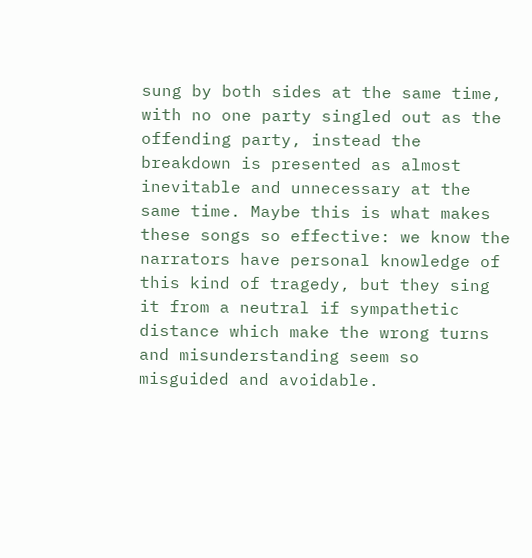sung by both sides at the same time, with no one party singled out as the offending party, instead the breakdown is presented as almost inevitable and unnecessary at the same time. Maybe this is what makes these songs so effective: we know the narrators have personal knowledge of this kind of tragedy, but they sing it from a neutral if sympathetic distance which make the wrong turns and misunderstanding seem so misguided and avoidable.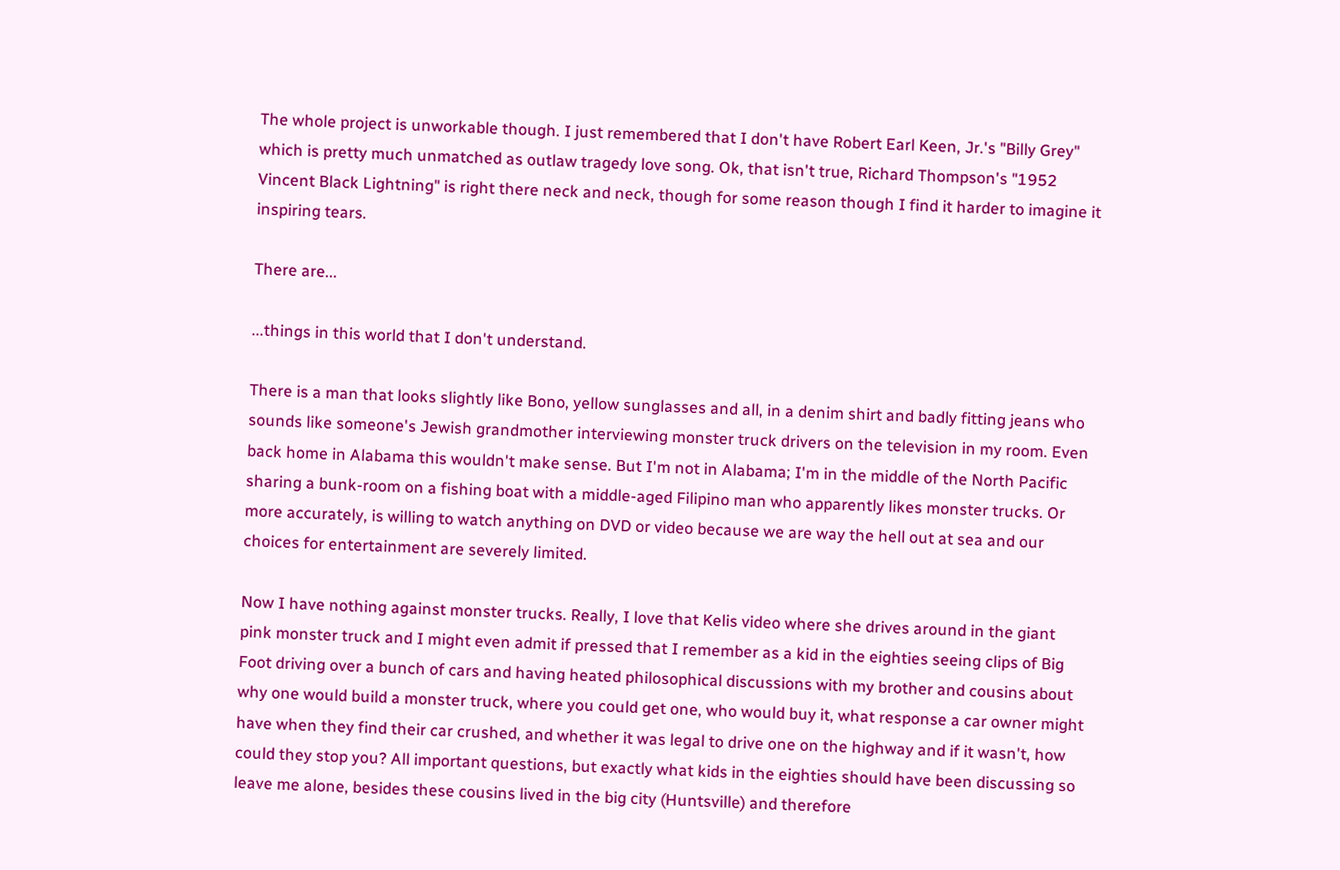The whole project is unworkable though. I just remembered that I don't have Robert Earl Keen, Jr.'s "Billy Grey" which is pretty much unmatched as outlaw tragedy love song. Ok, that isn't true, Richard Thompson's "1952 Vincent Black Lightning" is right there neck and neck, though for some reason though I find it harder to imagine it inspiring tears.

There are...

...things in this world that I don't understand.

There is a man that looks slightly like Bono, yellow sunglasses and all, in a denim shirt and badly fitting jeans who sounds like someone's Jewish grandmother interviewing monster truck drivers on the television in my room. Even back home in Alabama this wouldn't make sense. But I'm not in Alabama; I'm in the middle of the North Pacific sharing a bunk-room on a fishing boat with a middle-aged Filipino man who apparently likes monster trucks. Or more accurately, is willing to watch anything on DVD or video because we are way the hell out at sea and our choices for entertainment are severely limited.

Now I have nothing against monster trucks. Really, I love that Kelis video where she drives around in the giant pink monster truck and I might even admit if pressed that I remember as a kid in the eighties seeing clips of Big Foot driving over a bunch of cars and having heated philosophical discussions with my brother and cousins about why one would build a monster truck, where you could get one, who would buy it, what response a car owner might have when they find their car crushed, and whether it was legal to drive one on the highway and if it wasn't, how could they stop you? All important questions, but exactly what kids in the eighties should have been discussing so leave me alone, besides these cousins lived in the big city (Huntsville) and therefore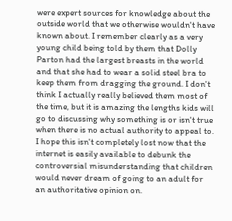were expert sources for knowledge about the outside world that we otherwise wouldn't have known about. I remember clearly as a very young child being told by them that Dolly Parton had the largest breasts in the world and that she had to wear a solid steel bra to keep them from dragging the ground. I don't think I actually really believed them most of the time, but it is amazing the lengths kids will go to discussing why something is or isn't true when there is no actual authority to appeal to. I hope this isn't completely lost now that the internet is easily available to debunk the controversial misunderstanding that children would never dream of going to an adult for an authoritative opinion on.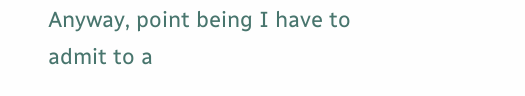Anyway, point being I have to admit to a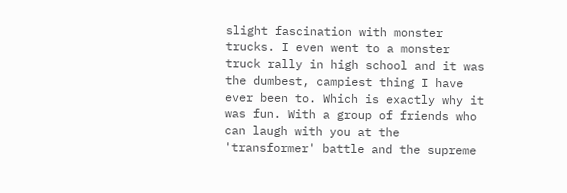slight fascination with monster trucks. I even went to a monster truck rally in high school and it was the dumbest, campiest thing I have ever been to. Which is exactly why it was fun. With a group of friends who can laugh with you at the 'transformer' battle and the supreme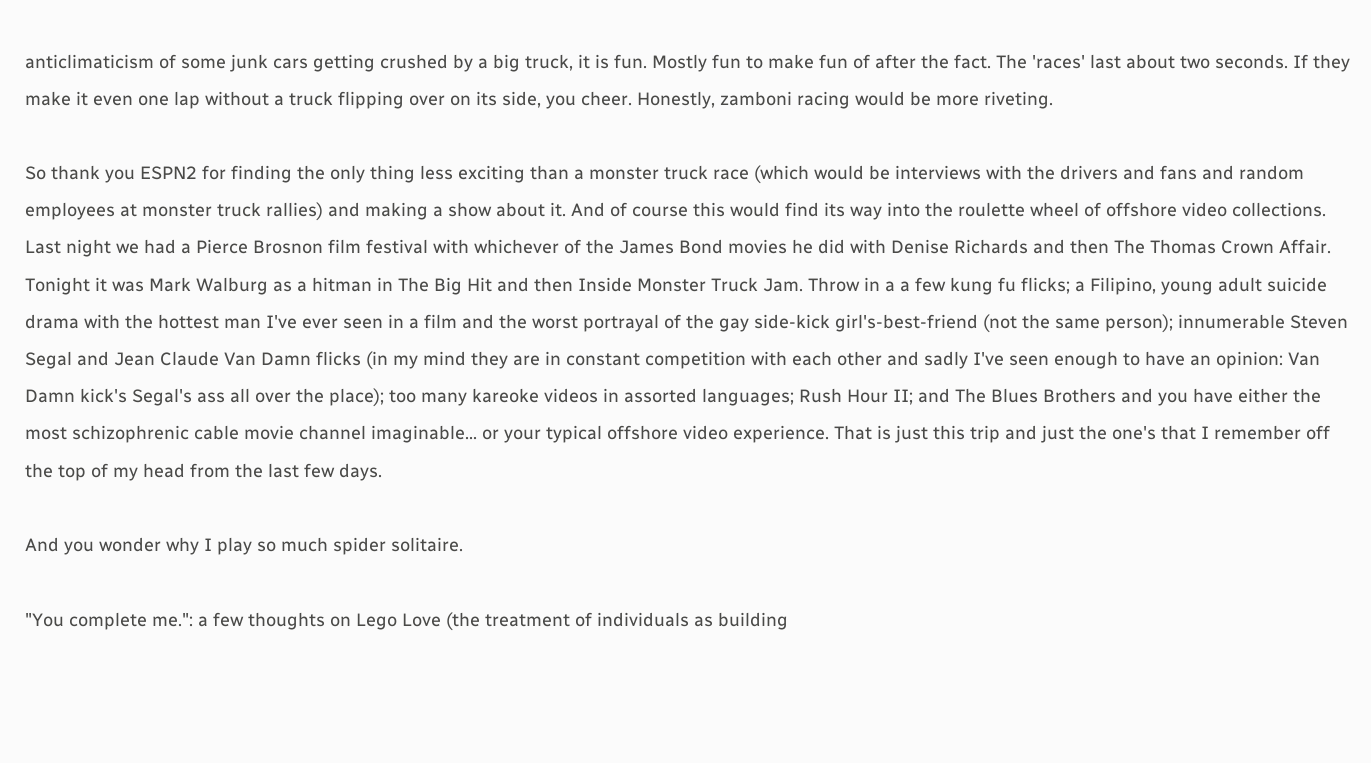anticlimaticism of some junk cars getting crushed by a big truck, it is fun. Mostly fun to make fun of after the fact. The 'races' last about two seconds. If they make it even one lap without a truck flipping over on its side, you cheer. Honestly, zamboni racing would be more riveting.

So thank you ESPN2 for finding the only thing less exciting than a monster truck race (which would be interviews with the drivers and fans and random employees at monster truck rallies) and making a show about it. And of course this would find its way into the roulette wheel of offshore video collections. Last night we had a Pierce Brosnon film festival with whichever of the James Bond movies he did with Denise Richards and then The Thomas Crown Affair. Tonight it was Mark Walburg as a hitman in The Big Hit and then Inside Monster Truck Jam. Throw in a a few kung fu flicks; a Filipino, young adult suicide drama with the hottest man I've ever seen in a film and the worst portrayal of the gay side-kick girl's-best-friend (not the same person); innumerable Steven Segal and Jean Claude Van Damn flicks (in my mind they are in constant competition with each other and sadly I've seen enough to have an opinion: Van Damn kick's Segal's ass all over the place); too many kareoke videos in assorted languages; Rush Hour II; and The Blues Brothers and you have either the most schizophrenic cable movie channel imaginable... or your typical offshore video experience. That is just this trip and just the one's that I remember off the top of my head from the last few days.

And you wonder why I play so much spider solitaire.

"You complete me.": a few thoughts on Lego Love (the treatment of individuals as building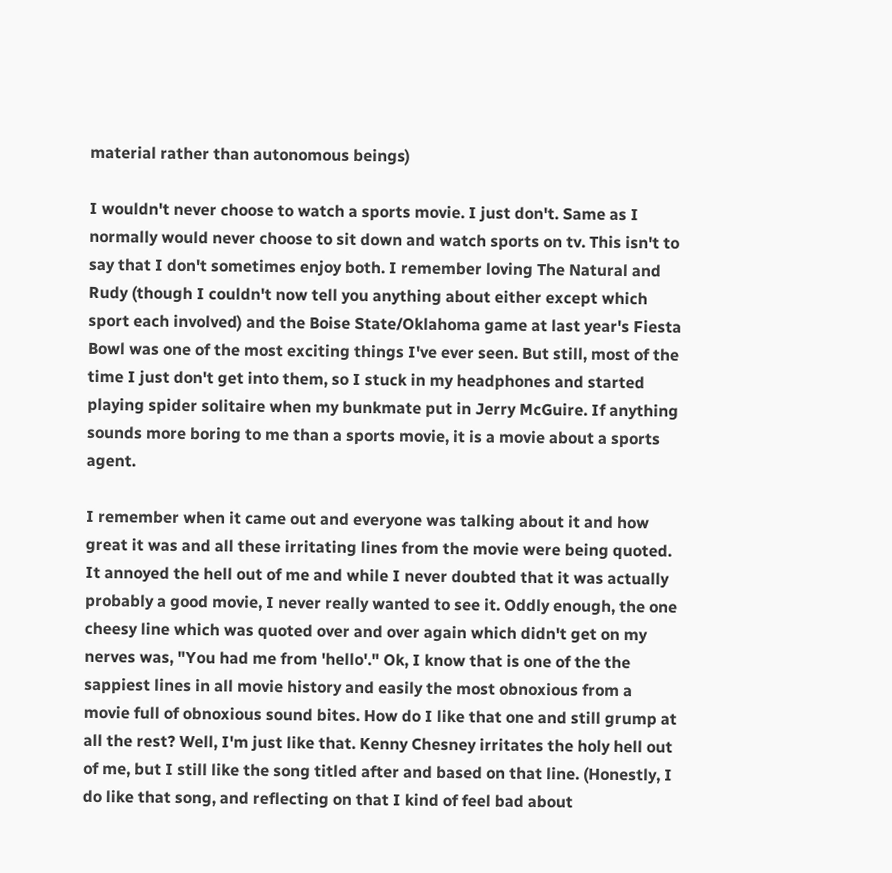material rather than autonomous beings)

I wouldn't never choose to watch a sports movie. I just don't. Same as I normally would never choose to sit down and watch sports on tv. This isn't to say that I don't sometimes enjoy both. I remember loving The Natural and Rudy (though I couldn't now tell you anything about either except which sport each involved) and the Boise State/Oklahoma game at last year's Fiesta Bowl was one of the most exciting things I've ever seen. But still, most of the time I just don't get into them, so I stuck in my headphones and started playing spider solitaire when my bunkmate put in Jerry McGuire. If anything sounds more boring to me than a sports movie, it is a movie about a sports agent.

I remember when it came out and everyone was talking about it and how great it was and all these irritating lines from the movie were being quoted. It annoyed the hell out of me and while I never doubted that it was actually probably a good movie, I never really wanted to see it. Oddly enough, the one cheesy line which was quoted over and over again which didn't get on my nerves was, "You had me from 'hello'." Ok, I know that is one of the the sappiest lines in all movie history and easily the most obnoxious from a movie full of obnoxious sound bites. How do I like that one and still grump at all the rest? Well, I'm just like that. Kenny Chesney irritates the holy hell out of me, but I still like the song titled after and based on that line. (Honestly, I do like that song, and reflecting on that I kind of feel bad about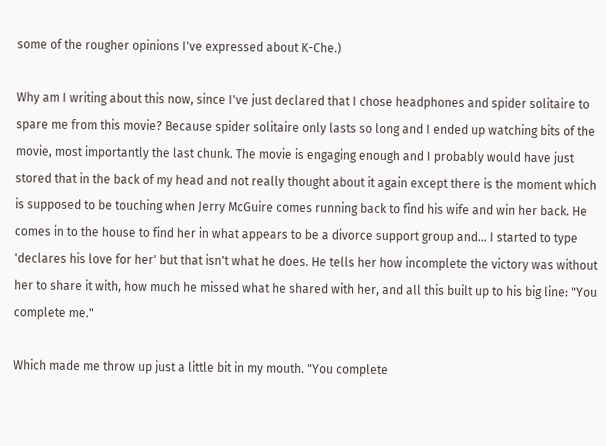some of the rougher opinions I've expressed about K-Che.)

Why am I writing about this now, since I've just declared that I chose headphones and spider solitaire to spare me from this movie? Because spider solitaire only lasts so long and I ended up watching bits of the movie, most importantly the last chunk. The movie is engaging enough and I probably would have just stored that in the back of my head and not really thought about it again except there is the moment which is supposed to be touching when Jerry McGuire comes running back to find his wife and win her back. He comes in to the house to find her in what appears to be a divorce support group and... I started to type 'declares his love for her' but that isn't what he does. He tells her how incomplete the victory was without her to share it with, how much he missed what he shared with her, and all this built up to his big line: "You complete me."

Which made me throw up just a little bit in my mouth. "You complete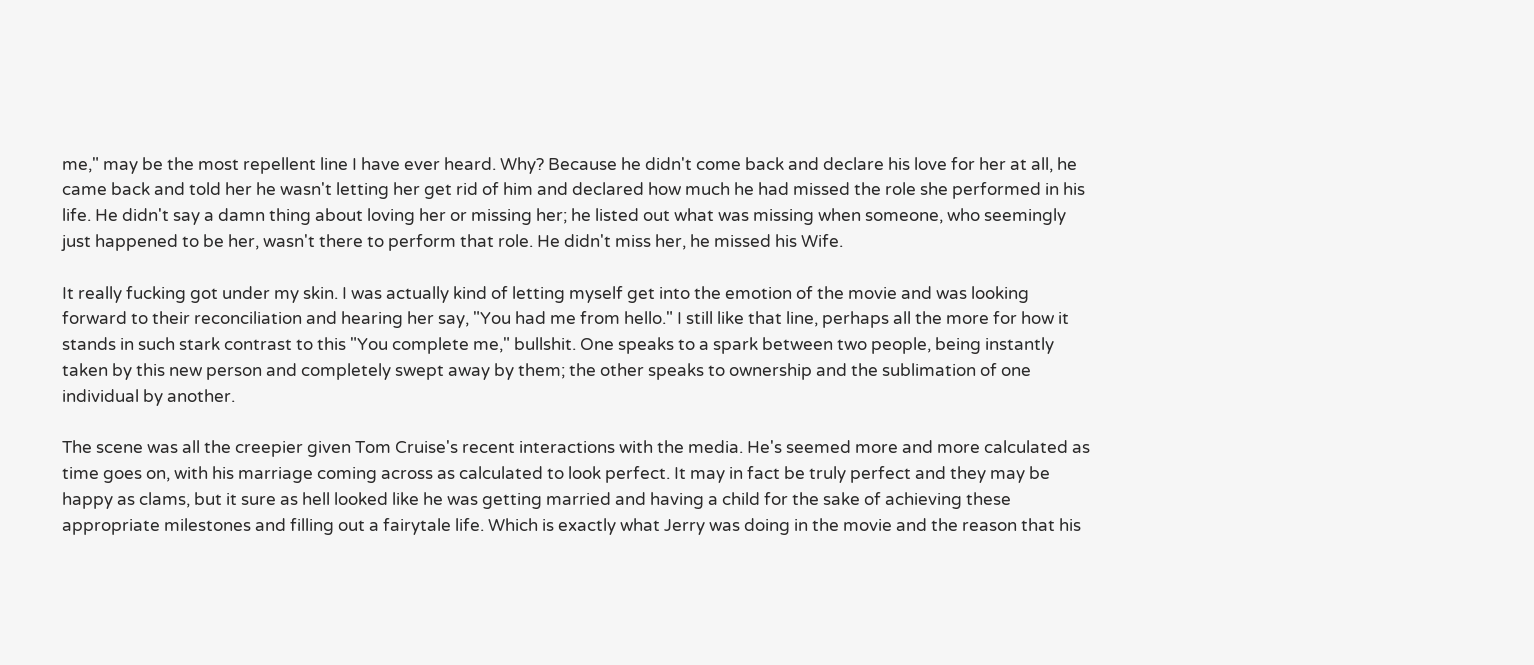me," may be the most repellent line I have ever heard. Why? Because he didn't come back and declare his love for her at all, he came back and told her he wasn't letting her get rid of him and declared how much he had missed the role she performed in his life. He didn't say a damn thing about loving her or missing her; he listed out what was missing when someone, who seemingly just happened to be her, wasn't there to perform that role. He didn't miss her, he missed his Wife.

It really fucking got under my skin. I was actually kind of letting myself get into the emotion of the movie and was looking forward to their reconciliation and hearing her say, "You had me from hello." I still like that line, perhaps all the more for how it stands in such stark contrast to this "You complete me," bullshit. One speaks to a spark between two people, being instantly taken by this new person and completely swept away by them; the other speaks to ownership and the sublimation of one individual by another.

The scene was all the creepier given Tom Cruise's recent interactions with the media. He's seemed more and more calculated as time goes on, with his marriage coming across as calculated to look perfect. It may in fact be truly perfect and they may be happy as clams, but it sure as hell looked like he was getting married and having a child for the sake of achieving these appropriate milestones and filling out a fairytale life. Which is exactly what Jerry was doing in the movie and the reason that his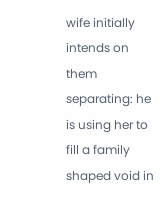wife initially intends on them separating: he is using her to fill a family shaped void in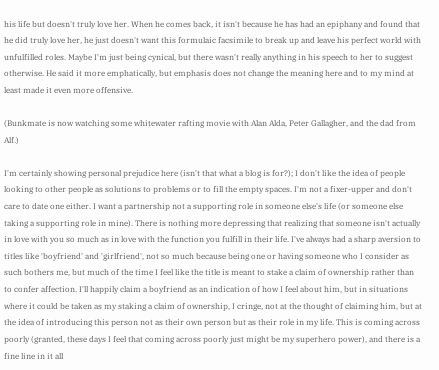his life but doesn't truly love her. When he comes back, it isn't because he has had an epiphany and found that he did truly love her, he just doesn't want this formulaic facsimile to break up and leave his perfect world with unfulfilled roles. Maybe I'm just being cynical, but there wasn't really anything in his speech to her to suggest otherwise. He said it more emphatically, but emphasis does not change the meaning here and to my mind at least made it even more offensive.

(Bunkmate is now watching some whitewater rafting movie with Alan Alda, Peter Gallagher, and the dad from Alf.)

I'm certainly showing personal prejudice here (isn't that what a blog is for?); I don't like the idea of people looking to other people as solutions to problems or to fill the empty spaces. I'm not a fixer-upper and don't care to date one either. I want a partnership not a supporting role in someone else's life (or someone else taking a supporting role in mine). There is nothing more depressing that realizing that someone isn't actually in love with you so much as in love with the function you fulfill in their life. I've always had a sharp aversion to titles like 'boyfriend' and 'girlfriend', not so much because being one or having someone who I consider as such bothers me, but much of the time I feel like the title is meant to stake a claim of ownership rather than to confer affection. I'll happily claim a boyfriend as an indication of how I feel about him, but in situations where it could be taken as my staking a claim of ownership, I cringe, not at the thought of claiming him, but at the idea of introducing this person not as their own person but as their role in my life. This is coming across poorly (granted, these days I feel that coming across poorly just might be my superhero power), and there is a fine line in it all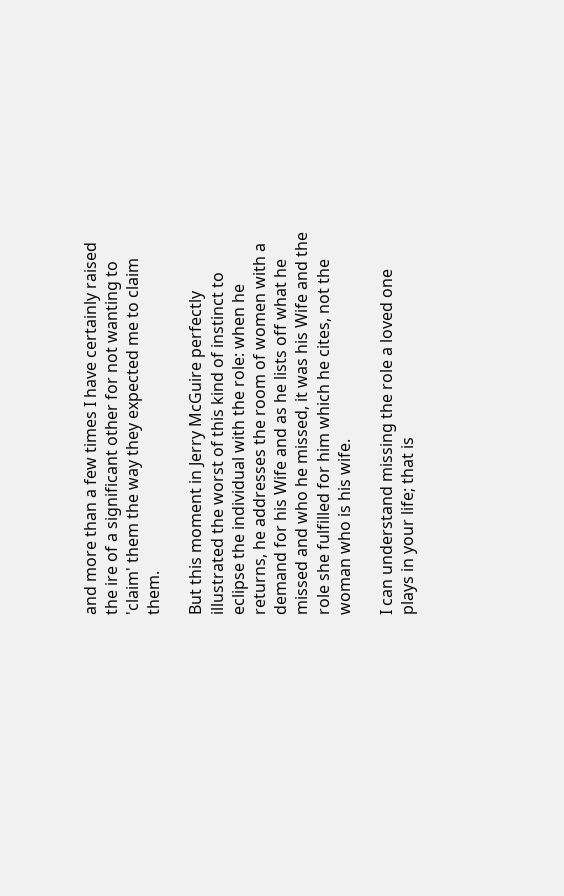and more than a few times I have certainly raised the ire of a significant other for not wanting to 'claim' them the way they expected me to claim them.

But this moment in Jerry McGuire perfectly illustrated the worst of this kind of instinct to eclipse the individual with the role: when he returns, he addresses the room of women with a demand for his Wife and as he lists off what he missed and who he missed, it was his Wife and the role she fulfilled for him which he cites, not the woman who is his wife.

I can understand missing the role a loved one plays in your life; that is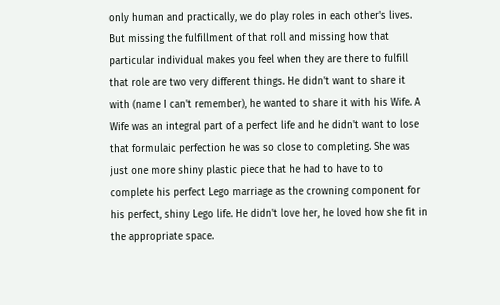only human and practically, we do play roles in each other's lives. But missing the fulfillment of that roll and missing how that particular individual makes you feel when they are there to fulfill that role are two very different things. He didn't want to share it with (name I can't remember), he wanted to share it with his Wife. A Wife was an integral part of a perfect life and he didn't want to lose that formulaic perfection he was so close to completing. She was just one more shiny plastic piece that he had to have to to complete his perfect Lego marriage as the crowning component for his perfect, shiny Lego life. He didn't love her, he loved how she fit in the appropriate space.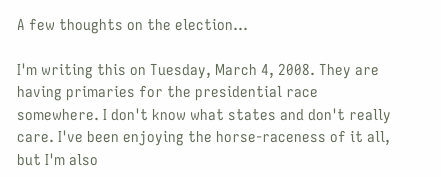A few thoughts on the election...

I'm writing this on Tuesday, March 4, 2008. They are having primaries for the presidential race somewhere. I don't know what states and don't really care. I've been enjoying the horse-raceness of it all, but I'm also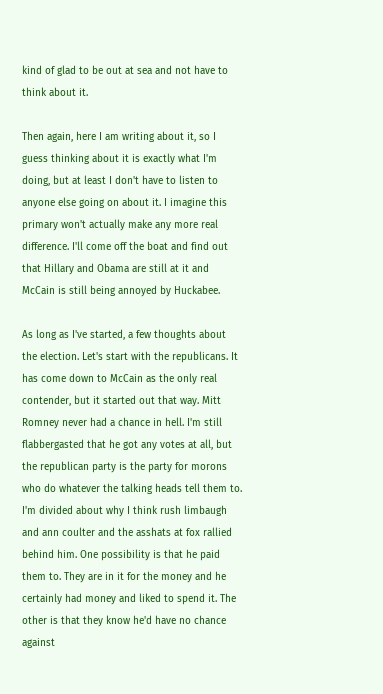kind of glad to be out at sea and not have to think about it.

Then again, here I am writing about it, so I guess thinking about it is exactly what I'm doing, but at least I don't have to listen to anyone else going on about it. I imagine this primary won't actually make any more real difference. I'll come off the boat and find out that Hillary and Obama are still at it and McCain is still being annoyed by Huckabee.

As long as I've started, a few thoughts about the election. Let's start with the republicans. It has come down to McCain as the only real contender, but it started out that way. Mitt Romney never had a chance in hell. I'm still flabbergasted that he got any votes at all, but the republican party is the party for morons who do whatever the talking heads tell them to. I'm divided about why I think rush limbaugh and ann coulter and the asshats at fox rallied behind him. One possibility is that he paid them to. They are in it for the money and he certainly had money and liked to spend it. The other is that they know he'd have no chance against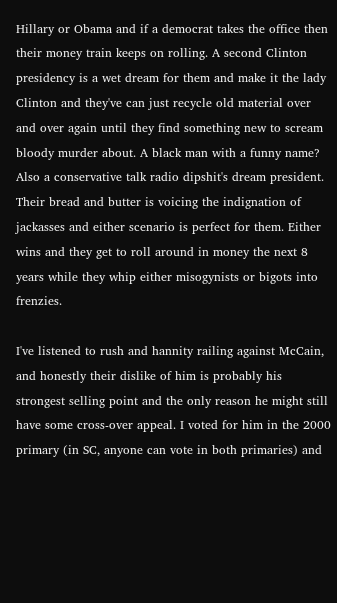Hillary or Obama and if a democrat takes the office then their money train keeps on rolling. A second Clinton presidency is a wet dream for them and make it the lady Clinton and they've can just recycle old material over and over again until they find something new to scream bloody murder about. A black man with a funny name? Also a conservative talk radio dipshit's dream president. Their bread and butter is voicing the indignation of jackasses and either scenario is perfect for them. Either wins and they get to roll around in money the next 8 years while they whip either misogynists or bigots into frenzies.

I've listened to rush and hannity railing against McCain, and honestly their dislike of him is probably his strongest selling point and the only reason he might still have some cross-over appeal. I voted for him in the 2000 primary (in SC, anyone can vote in both primaries) and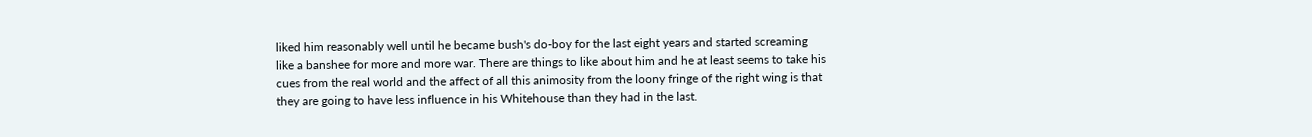liked him reasonably well until he became bush's do-boy for the last eight years and started screaming like a banshee for more and more war. There are things to like about him and he at least seems to take his cues from the real world and the affect of all this animosity from the loony fringe of the right wing is that they are going to have less influence in his Whitehouse than they had in the last.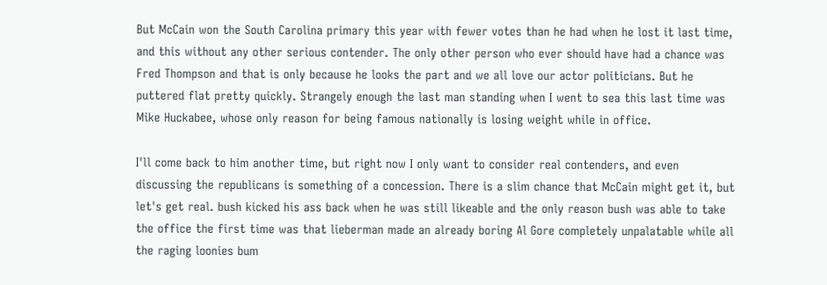But McCain won the South Carolina primary this year with fewer votes than he had when he lost it last time, and this without any other serious contender. The only other person who ever should have had a chance was Fred Thompson and that is only because he looks the part and we all love our actor politicians. But he puttered flat pretty quickly. Strangely enough the last man standing when I went to sea this last time was Mike Huckabee, whose only reason for being famous nationally is losing weight while in office.

I'll come back to him another time, but right now I only want to consider real contenders, and even discussing the republicans is something of a concession. There is a slim chance that McCain might get it, but let's get real. bush kicked his ass back when he was still likeable and the only reason bush was able to take the office the first time was that lieberman made an already boring Al Gore completely unpalatable while all the raging loonies bum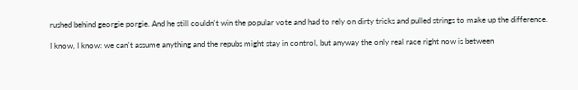rushed behind georgie porgie. And he still couldn't win the popular vote and had to rely on dirty tricks and pulled strings to make up the difference.

I know, I know: we can't assume anything and the repubs might stay in control, but anyway the only real race right now is between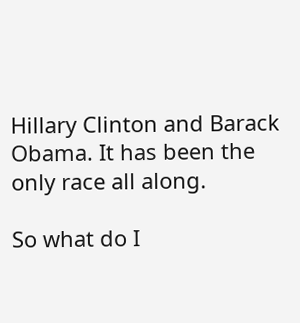Hillary Clinton and Barack Obama. It has been the only race all along.

So what do I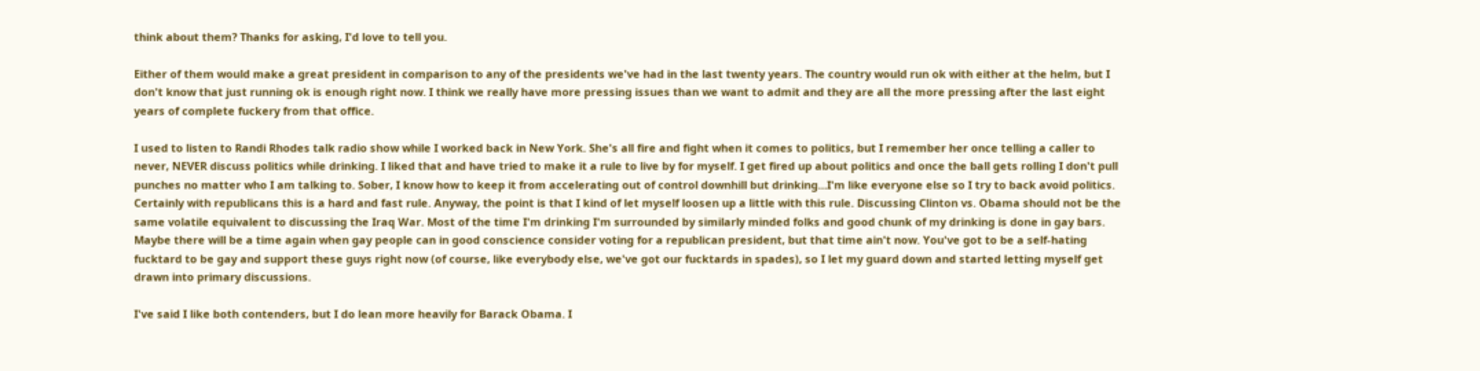think about them? Thanks for asking, I'd love to tell you.

Either of them would make a great president in comparison to any of the presidents we've had in the last twenty years. The country would run ok with either at the helm, but I don't know that just running ok is enough right now. I think we really have more pressing issues than we want to admit and they are all the more pressing after the last eight years of complete fuckery from that office.

I used to listen to Randi Rhodes talk radio show while I worked back in New York. She's all fire and fight when it comes to politics, but I remember her once telling a caller to never, NEVER discuss politics while drinking. I liked that and have tried to make it a rule to live by for myself. I get fired up about politics and once the ball gets rolling I don't pull punches no matter who I am talking to. Sober, I know how to keep it from accelerating out of control downhill but drinking...I'm like everyone else so I try to back avoid politics. Certainly with republicans this is a hard and fast rule. Anyway, the point is that I kind of let myself loosen up a little with this rule. Discussing Clinton vs. Obama should not be the same volatile equivalent to discussing the Iraq War. Most of the time I'm drinking I'm surrounded by similarly minded folks and good chunk of my drinking is done in gay bars. Maybe there will be a time again when gay people can in good conscience consider voting for a republican president, but that time ain't now. You've got to be a self-hating fucktard to be gay and support these guys right now (of course, like everybody else, we've got our fucktards in spades), so I let my guard down and started letting myself get drawn into primary discussions.

I've said I like both contenders, but I do lean more heavily for Barack Obama. I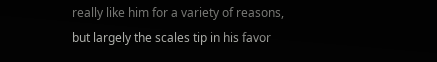really like him for a variety of reasons, but largely the scales tip in his favor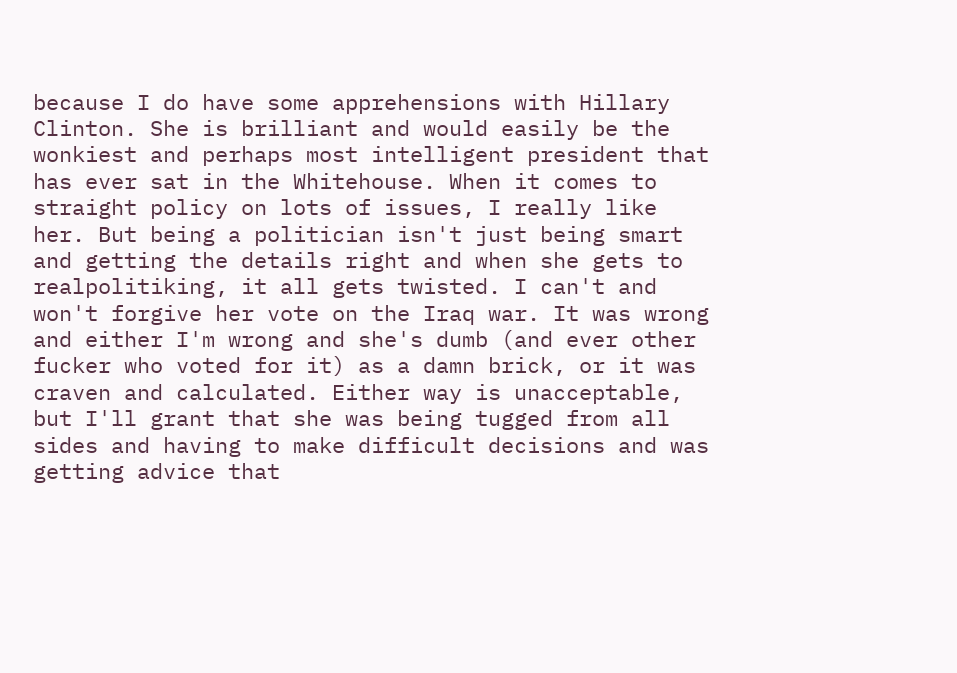because I do have some apprehensions with Hillary Clinton. She is brilliant and would easily be the wonkiest and perhaps most intelligent president that has ever sat in the Whitehouse. When it comes to straight policy on lots of issues, I really like her. But being a politician isn't just being smart and getting the details right and when she gets to realpolitiking, it all gets twisted. I can't and won't forgive her vote on the Iraq war. It was wrong and either I'm wrong and she's dumb (and ever other fucker who voted for it) as a damn brick, or it was craven and calculated. Either way is unacceptable, but I'll grant that she was being tugged from all sides and having to make difficult decisions and was getting advice that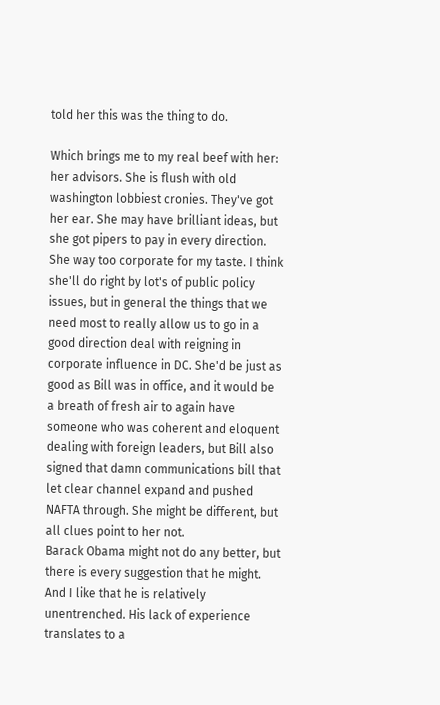told her this was the thing to do.

Which brings me to my real beef with her: her advisors. She is flush with old washington lobbiest cronies. They've got her ear. She may have brilliant ideas, but she got pipers to pay in every direction. She way too corporate for my taste. I think she'll do right by lot's of public policy issues, but in general the things that we need most to really allow us to go in a good direction deal with reigning in corporate influence in DC. She'd be just as good as Bill was in office, and it would be a breath of fresh air to again have someone who was coherent and eloquent dealing with foreign leaders, but Bill also signed that damn communications bill that let clear channel expand and pushed NAFTA through. She might be different, but all clues point to her not.
Barack Obama might not do any better, but there is every suggestion that he might. And I like that he is relatively unentrenched. His lack of experience translates to a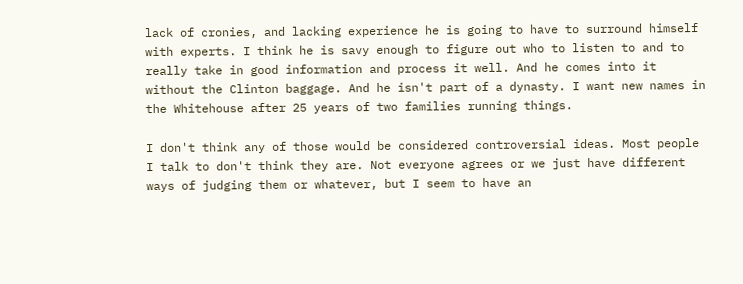lack of cronies, and lacking experience he is going to have to surround himself with experts. I think he is savy enough to figure out who to listen to and to really take in good information and process it well. And he comes into it without the Clinton baggage. And he isn't part of a dynasty. I want new names in the Whitehouse after 25 years of two families running things.

I don't think any of those would be considered controversial ideas. Most people I talk to don't think they are. Not everyone agrees or we just have different ways of judging them or whatever, but I seem to have an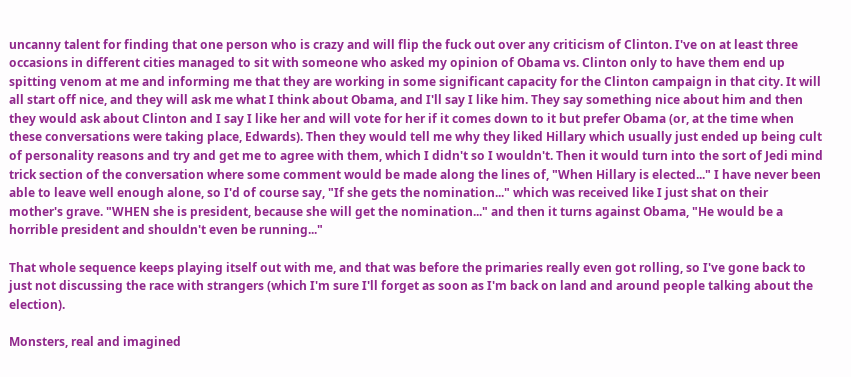uncanny talent for finding that one person who is crazy and will flip the fuck out over any criticism of Clinton. I've on at least three occasions in different cities managed to sit with someone who asked my opinion of Obama vs. Clinton only to have them end up spitting venom at me and informing me that they are working in some significant capacity for the Clinton campaign in that city. It will all start off nice, and they will ask me what I think about Obama, and I'll say I like him. They say something nice about him and then they would ask about Clinton and I say I like her and will vote for her if it comes down to it but prefer Obama (or, at the time when these conversations were taking place, Edwards). Then they would tell me why they liked Hillary which usually just ended up being cult of personality reasons and try and get me to agree with them, which I didn't so I wouldn't. Then it would turn into the sort of Jedi mind trick section of the conversation where some comment would be made along the lines of, "When Hillary is elected..." I have never been able to leave well enough alone, so I'd of course say, "If she gets the nomination..." which was received like I just shat on their mother's grave. "WHEN she is president, because she will get the nomination..." and then it turns against Obama, "He would be a horrible president and shouldn't even be running..."

That whole sequence keeps playing itself out with me, and that was before the primaries really even got rolling, so I've gone back to just not discussing the race with strangers (which I'm sure I'll forget as soon as I'm back on land and around people talking about the election).

Monsters, real and imagined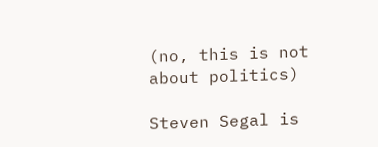(no, this is not about politics)

Steven Segal is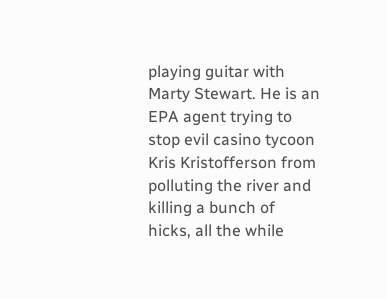playing guitar with Marty Stewart. He is an EPA agent trying to stop evil casino tycoon Kris Kristofferson from polluting the river and killing a bunch of hicks, all the while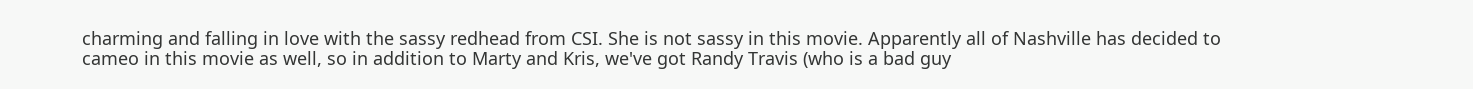charming and falling in love with the sassy redhead from CSI. She is not sassy in this movie. Apparently all of Nashville has decided to cameo in this movie as well, so in addition to Marty and Kris, we've got Randy Travis (who is a bad guy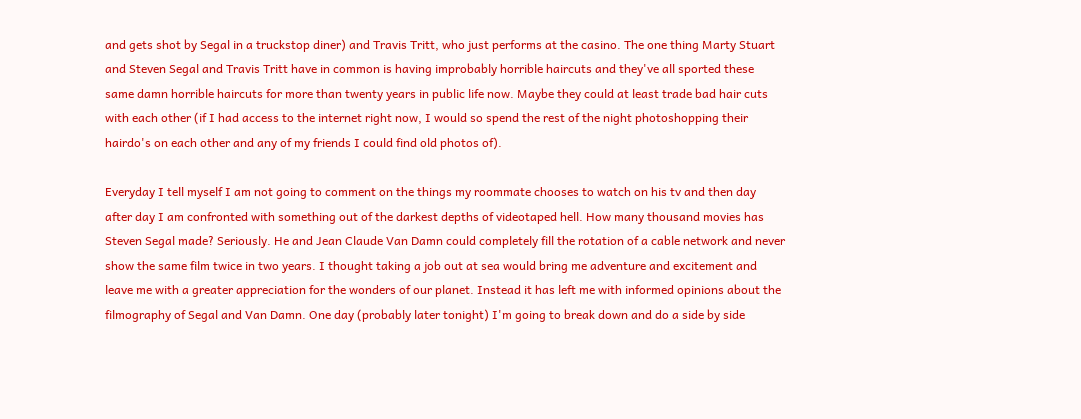and gets shot by Segal in a truckstop diner) and Travis Tritt, who just performs at the casino. The one thing Marty Stuart and Steven Segal and Travis Tritt have in common is having improbably horrible haircuts and they've all sported these same damn horrible haircuts for more than twenty years in public life now. Maybe they could at least trade bad hair cuts with each other (if I had access to the internet right now, I would so spend the rest of the night photoshopping their hairdo's on each other and any of my friends I could find old photos of).

Everyday I tell myself I am not going to comment on the things my roommate chooses to watch on his tv and then day after day I am confronted with something out of the darkest depths of videotaped hell. How many thousand movies has Steven Segal made? Seriously. He and Jean Claude Van Damn could completely fill the rotation of a cable network and never show the same film twice in two years. I thought taking a job out at sea would bring me adventure and excitement and leave me with a greater appreciation for the wonders of our planet. Instead it has left me with informed opinions about the filmography of Segal and Van Damn. One day (probably later tonight) I'm going to break down and do a side by side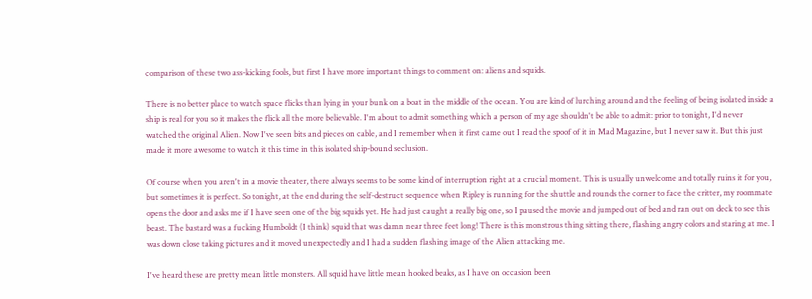comparison of these two ass-kicking fools, but first I have more important things to comment on: aliens and squids.

There is no better place to watch space flicks than lying in your bunk on a boat in the middle of the ocean. You are kind of lurching around and the feeling of being isolated inside a ship is real for you so it makes the flick all the more believable. I'm about to admit something which a person of my age shouldn't be able to admit: prior to tonight, I'd never watched the original Alien. Now I've seen bits and pieces on cable, and I remember when it first came out I read the spoof of it in Mad Magazine, but I never saw it. But this just made it more awesome to watch it this time in this isolated ship-bound seclusion.

Of course when you aren't in a movie theater, there always seems to be some kind of interruption right at a crucial moment. This is usually unwelcome and totally ruins it for you, but sometimes it is perfect. So tonight, at the end during the self-destruct sequence when Ripley is running for the shuttle and rounds the corner to face the critter, my roommate opens the door and asks me if I have seen one of the big squids yet. He had just caught a really big one, so I paused the movie and jumped out of bed and ran out on deck to see this beast. The bastard was a fucking Humboldt (I think) squid that was damn near three feet long! There is this monstrous thing sitting there, flashing angry colors and staring at me. I was down close taking pictures and it moved unexpectedly and I had a sudden flashing image of the Alien attacking me.

I've heard these are pretty mean little monsters. All squid have little mean hooked beaks, as I have on occasion been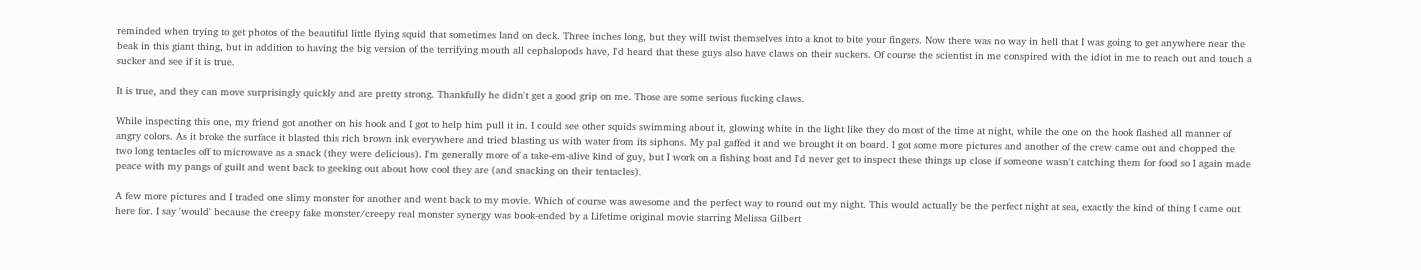reminded when trying to get photos of the beautiful little flying squid that sometimes land on deck. Three inches long, but they will twist themselves into a knot to bite your fingers. Now there was no way in hell that I was going to get anywhere near the beak in this giant thing, but in addition to having the big version of the terrifying mouth all cephalopods have, I'd heard that these guys also have claws on their suckers. Of course the scientist in me conspired with the idiot in me to reach out and touch a sucker and see if it is true.

It is true, and they can move surprisingly quickly and are pretty strong. Thankfully he didn't get a good grip on me. Those are some serious fucking claws.

While inspecting this one, my friend got another on his hook and I got to help him pull it in. I could see other squids swimming about it, glowing white in the light like they do most of the time at night, while the one on the hook flashed all manner of angry colors. As it broke the surface it blasted this rich brown ink everywhere and tried blasting us with water from its siphons. My pal gaffed it and we brought it on board. I got some more pictures and another of the crew came out and chopped the two long tentacles off to microwave as a snack (they were delicious). I'm generally more of a take-em-alive kind of guy, but I work on a fishing boat and I'd never get to inspect these things up close if someone wasn't catching them for food so I again made peace with my pangs of guilt and went back to geeking out about how cool they are (and snacking on their tentacles).

A few more pictures and I traded one slimy monster for another and went back to my movie. Which of course was awesome and the perfect way to round out my night. This would actually be the perfect night at sea, exactly the kind of thing I came out here for. I say 'would' because the creepy fake monster/creepy real monster synergy was book-ended by a Lifetime original movie starring Melissa Gilbert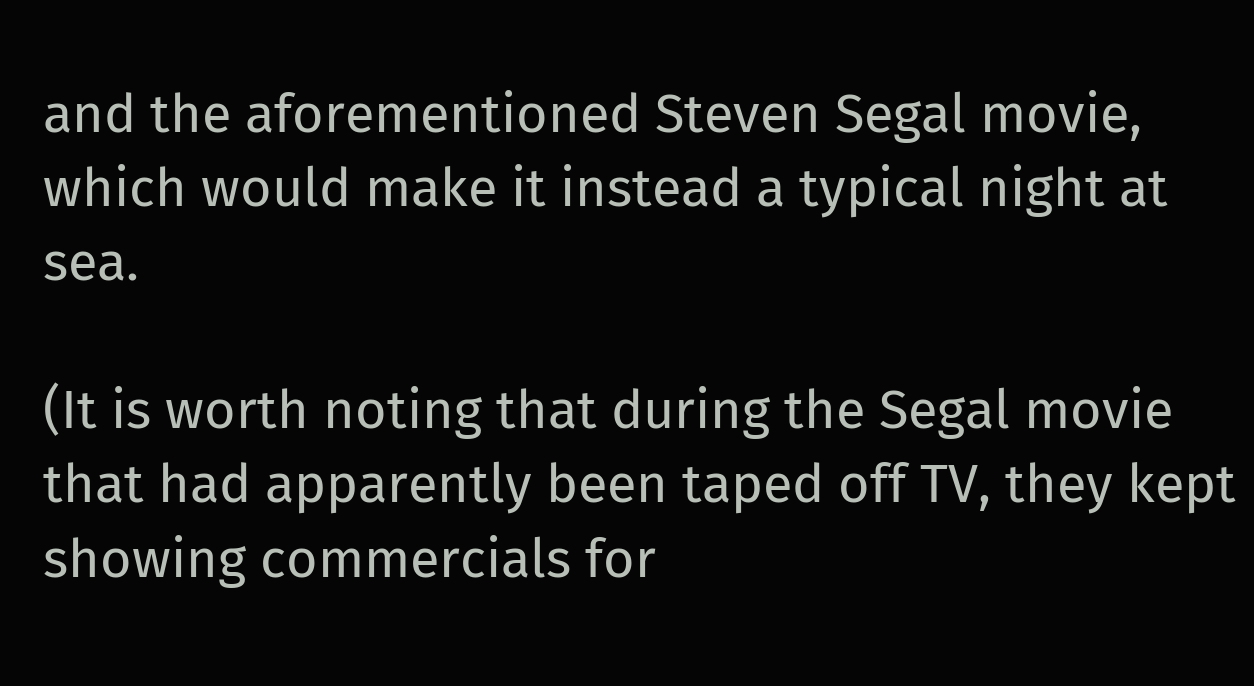and the aforementioned Steven Segal movie, which would make it instead a typical night at sea.

(It is worth noting that during the Segal movie that had apparently been taped off TV, they kept showing commercials for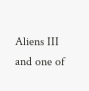Aliens III and one of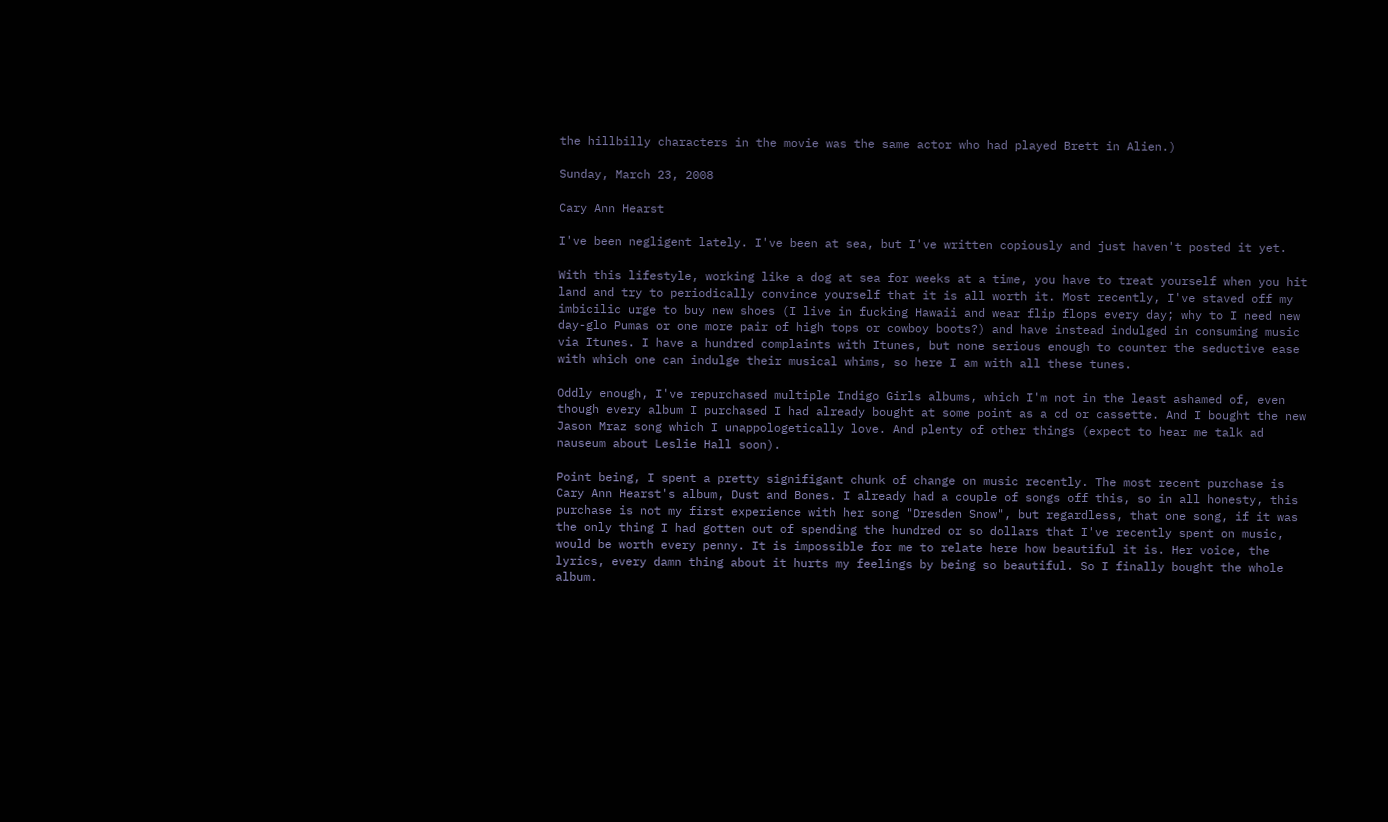the hillbilly characters in the movie was the same actor who had played Brett in Alien.)

Sunday, March 23, 2008

Cary Ann Hearst

I've been negligent lately. I've been at sea, but I've written copiously and just haven't posted it yet.

With this lifestyle, working like a dog at sea for weeks at a time, you have to treat yourself when you hit land and try to periodically convince yourself that it is all worth it. Most recently, I've staved off my imbicilic urge to buy new shoes (I live in fucking Hawaii and wear flip flops every day; why to I need new day-glo Pumas or one more pair of high tops or cowboy boots?) and have instead indulged in consuming music via Itunes. I have a hundred complaints with Itunes, but none serious enough to counter the seductive ease with which one can indulge their musical whims, so here I am with all these tunes.

Oddly enough, I've repurchased multiple Indigo Girls albums, which I'm not in the least ashamed of, even though every album I purchased I had already bought at some point as a cd or cassette. And I bought the new Jason Mraz song which I unappologetically love. And plenty of other things (expect to hear me talk ad nauseum about Leslie Hall soon).

Point being, I spent a pretty signifigant chunk of change on music recently. The most recent purchase is Cary Ann Hearst's album, Dust and Bones. I already had a couple of songs off this, so in all honesty, this purchase is not my first experience with her song "Dresden Snow", but regardless, that one song, if it was the only thing I had gotten out of spending the hundred or so dollars that I've recently spent on music, would be worth every penny. It is impossible for me to relate here how beautiful it is. Her voice, the lyrics, every damn thing about it hurts my feelings by being so beautiful. So I finally bought the whole album.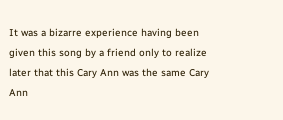It was a bizarre experience having been given this song by a friend only to realize later that this Cary Ann was the same Cary Ann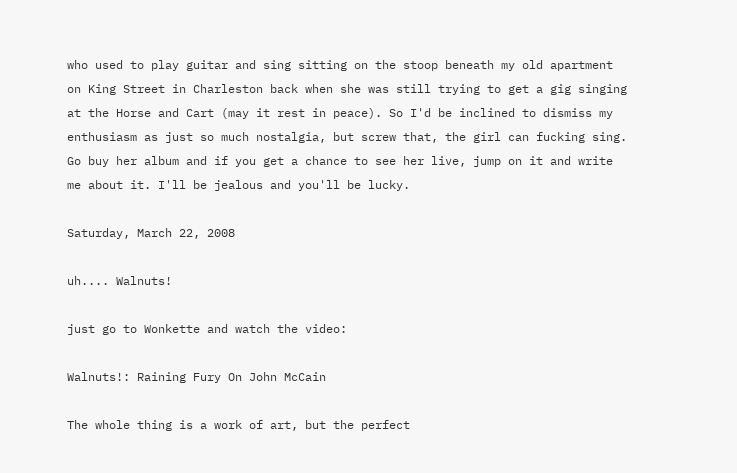who used to play guitar and sing sitting on the stoop beneath my old apartment on King Street in Charleston back when she was still trying to get a gig singing at the Horse and Cart (may it rest in peace). So I'd be inclined to dismiss my enthusiasm as just so much nostalgia, but screw that, the girl can fucking sing. Go buy her album and if you get a chance to see her live, jump on it and write me about it. I'll be jealous and you'll be lucky.

Saturday, March 22, 2008

uh.... Walnuts!

just go to Wonkette and watch the video:

Walnuts!: Raining Fury On John McCain

The whole thing is a work of art, but the perfect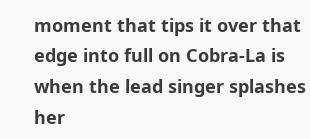moment that tips it over that edge into full on Cobra-La is when the lead singer splashes her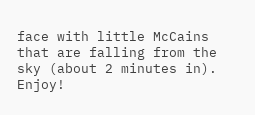face with little McCains that are falling from the sky (about 2 minutes in). Enjoy!